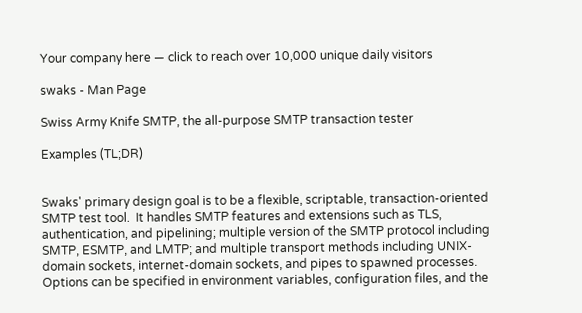Your company here — click to reach over 10,000 unique daily visitors

swaks - Man Page

Swiss Army Knife SMTP, the all-purpose SMTP transaction tester

Examples (TL;DR)


Swaks' primary design goal is to be a flexible, scriptable, transaction-oriented SMTP test tool.  It handles SMTP features and extensions such as TLS, authentication, and pipelining; multiple version of the SMTP protocol including SMTP, ESMTP, and LMTP; and multiple transport methods including UNIX-domain sockets, internet-domain sockets, and pipes to spawned processes.  Options can be specified in environment variables, configuration files, and the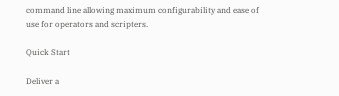command line allowing maximum configurability and ease of use for operators and scripters.

Quick Start

Deliver a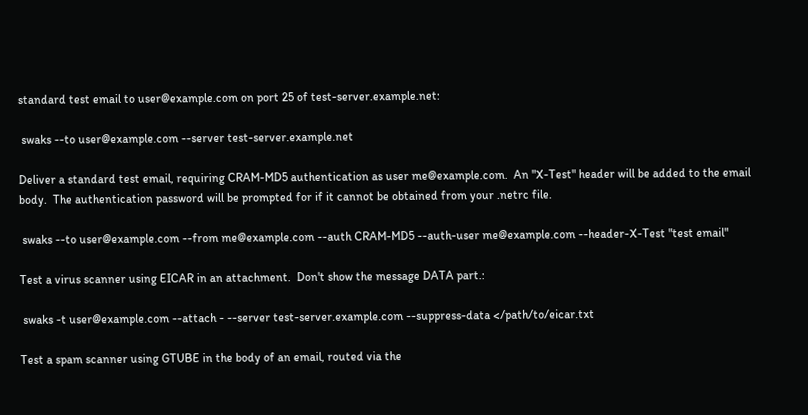standard test email to user@example.com on port 25 of test-server.example.net:

 swaks --to user@example.com --server test-server.example.net

Deliver a standard test email, requiring CRAM-MD5 authentication as user me@example.com.  An "X-Test" header will be added to the email body.  The authentication password will be prompted for if it cannot be obtained from your .netrc file.

 swaks --to user@example.com --from me@example.com --auth CRAM-MD5 --auth-user me@example.com --header-X-Test "test email"

Test a virus scanner using EICAR in an attachment.  Don't show the message DATA part.:

 swaks -t user@example.com --attach - --server test-server.example.com --suppress-data </path/to/eicar.txt

Test a spam scanner using GTUBE in the body of an email, routed via the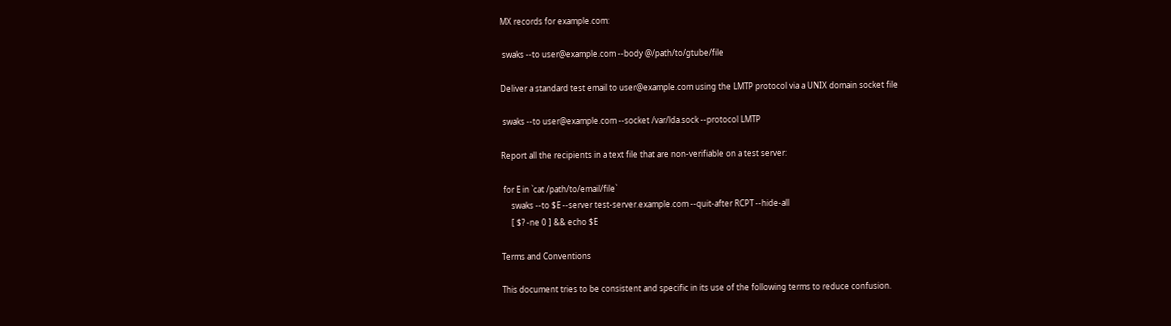MX records for example.com:

 swaks --to user@example.com --body @/path/to/gtube/file

Deliver a standard test email to user@example.com using the LMTP protocol via a UNIX domain socket file

 swaks --to user@example.com --socket /var/lda.sock --protocol LMTP

Report all the recipients in a text file that are non-verifiable on a test server:

 for E in `cat /path/to/email/file`
     swaks --to $E --server test-server.example.com --quit-after RCPT --hide-all
     [ $? -ne 0 ] && echo $E

Terms and Conventions

This document tries to be consistent and specific in its use of the following terms to reduce confusion.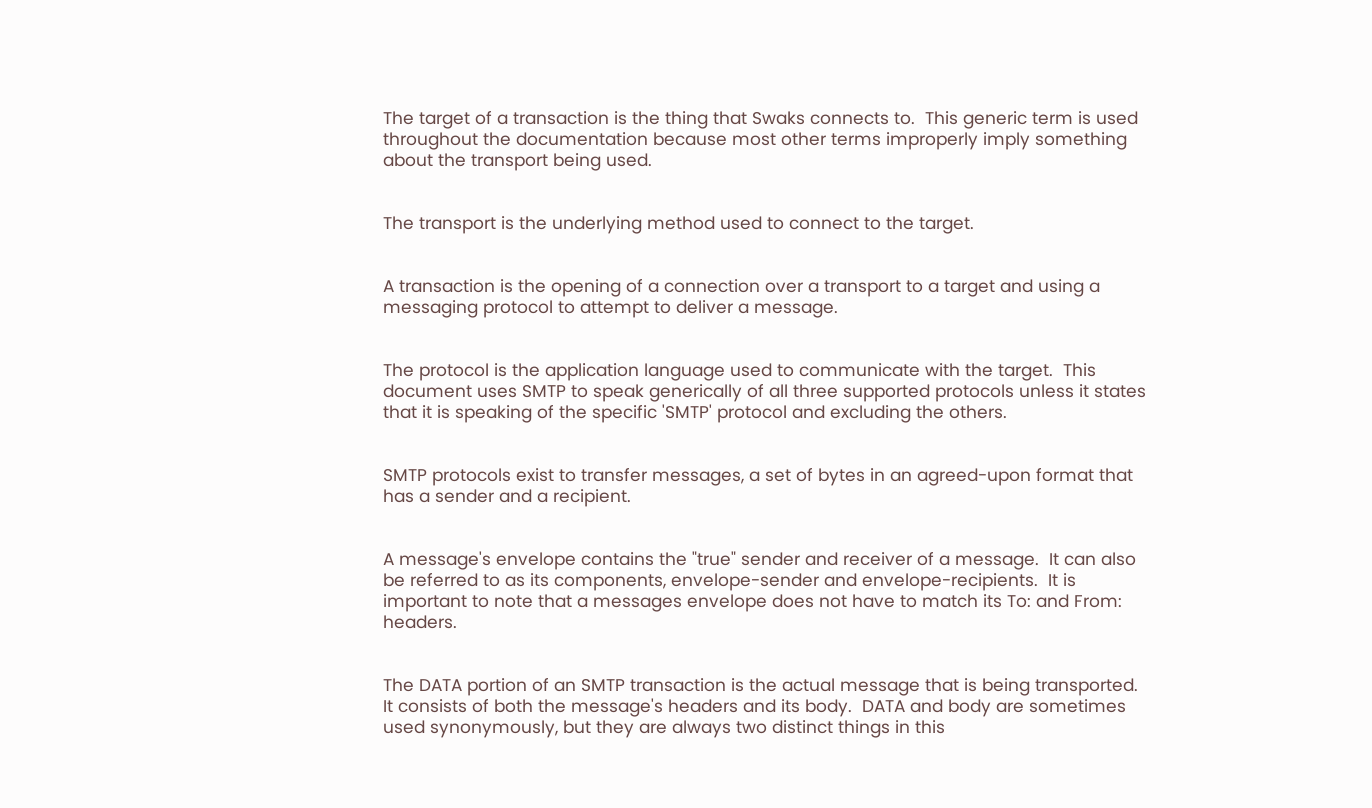The target of a transaction is the thing that Swaks connects to.  This generic term is used throughout the documentation because most other terms improperly imply something about the transport being used.


The transport is the underlying method used to connect to the target.


A transaction is the opening of a connection over a transport to a target and using a messaging protocol to attempt to deliver a message.


The protocol is the application language used to communicate with the target.  This document uses SMTP to speak generically of all three supported protocols unless it states that it is speaking of the specific 'SMTP' protocol and excluding the others.


SMTP protocols exist to transfer messages, a set of bytes in an agreed-upon format that has a sender and a recipient.


A message's envelope contains the "true" sender and receiver of a message.  It can also be referred to as its components, envelope-sender and envelope-recipients.  It is important to note that a messages envelope does not have to match its To: and From: headers.


The DATA portion of an SMTP transaction is the actual message that is being transported.  It consists of both the message's headers and its body.  DATA and body are sometimes used synonymously, but they are always two distinct things in this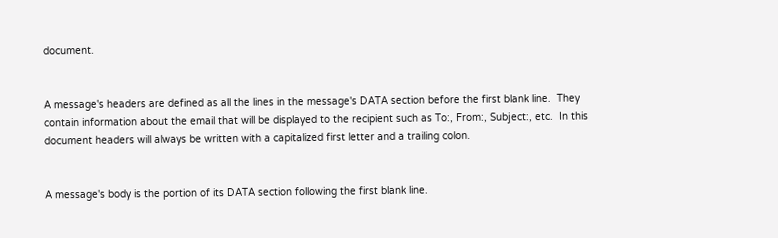document.


A message's headers are defined as all the lines in the message's DATA section before the first blank line.  They contain information about the email that will be displayed to the recipient such as To:, From:, Subject:, etc.  In this document headers will always be written with a capitalized first letter and a trailing colon.


A message's body is the portion of its DATA section following the first blank line.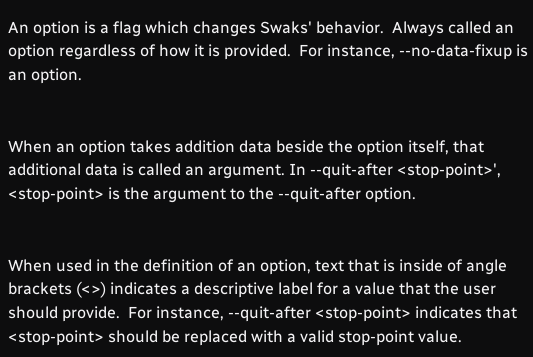An option is a flag which changes Swaks' behavior.  Always called an option regardless of how it is provided.  For instance, --no-data-fixup is an option.


When an option takes addition data beside the option itself, that additional data is called an argument. In --quit-after <stop-point>', <stop-point> is the argument to the --quit-after option.


When used in the definition of an option, text that is inside of angle brackets (<>) indicates a descriptive label for a value that the user should provide.  For instance, --quit-after <stop-point> indicates that <stop-point> should be replaced with a valid stop-point value.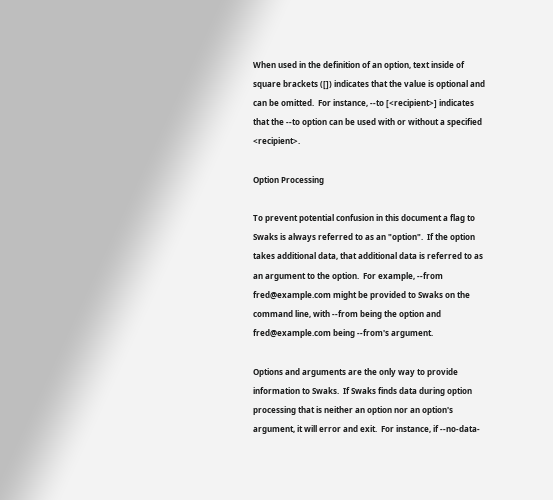When used in the definition of an option, text inside of square brackets ([]) indicates that the value is optional and can be omitted.  For instance, --to [<recipient>] indicates that the --to option can be used with or without a specified <recipient>.

Option Processing

To prevent potential confusion in this document a flag to Swaks is always referred to as an "option".  If the option takes additional data, that additional data is referred to as an argument to the option.  For example, --from fred@example.com might be provided to Swaks on the command line, with --from being the option and fred@example.com being --from's argument.

Options and arguments are the only way to provide information to Swaks.  If Swaks finds data during option processing that is neither an option nor an option's argument, it will error and exit.  For instance, if --no-data-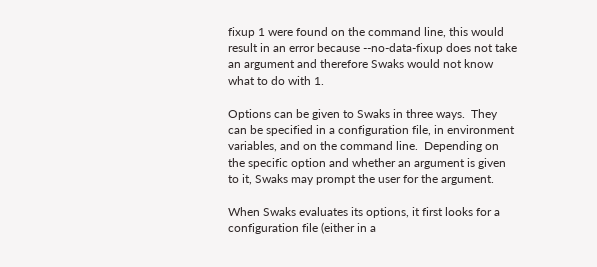fixup 1 were found on the command line, this would result in an error because --no-data-fixup does not take an argument and therefore Swaks would not know what to do with 1.

Options can be given to Swaks in three ways.  They can be specified in a configuration file, in environment variables, and on the command line.  Depending on the specific option and whether an argument is given to it, Swaks may prompt the user for the argument.

When Swaks evaluates its options, it first looks for a configuration file (either in a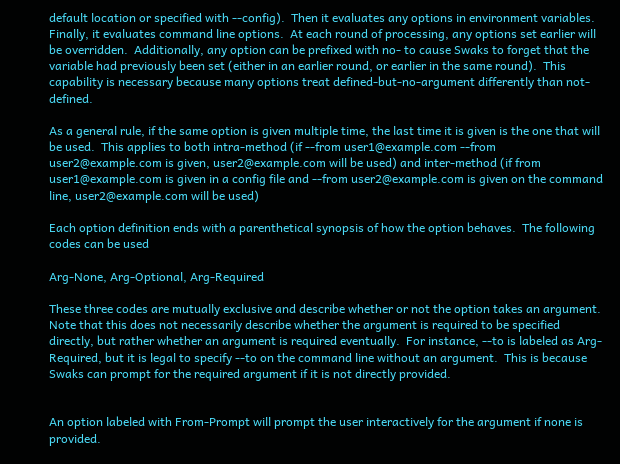default location or specified with --config).  Then it evaluates any options in environment variables.  Finally, it evaluates command line options.  At each round of processing, any options set earlier will be overridden.  Additionally, any option can be prefixed with no- to cause Swaks to forget that the variable had previously been set (either in an earlier round, or earlier in the same round).  This capability is necessary because many options treat defined-but-no-argument differently than not-defined.

As a general rule, if the same option is given multiple time, the last time it is given is the one that will be used.  This applies to both intra-method (if --from user1@example.com --from user2@example.com is given, user2@example.com will be used) and inter-method (if from user1@example.com is given in a config file and --from user2@example.com is given on the command line, user2@example.com will be used)

Each option definition ends with a parenthetical synopsis of how the option behaves.  The following codes can be used

Arg-None, Arg-Optional, Arg-Required

These three codes are mutually exclusive and describe whether or not the option takes an argument.  Note that this does not necessarily describe whether the argument is required to be specified directly, but rather whether an argument is required eventually.  For instance, --to is labeled as Arg-Required, but it is legal to specify --to on the command line without an argument.  This is because Swaks can prompt for the required argument if it is not directly provided.


An option labeled with From-Prompt will prompt the user interactively for the argument if none is provided.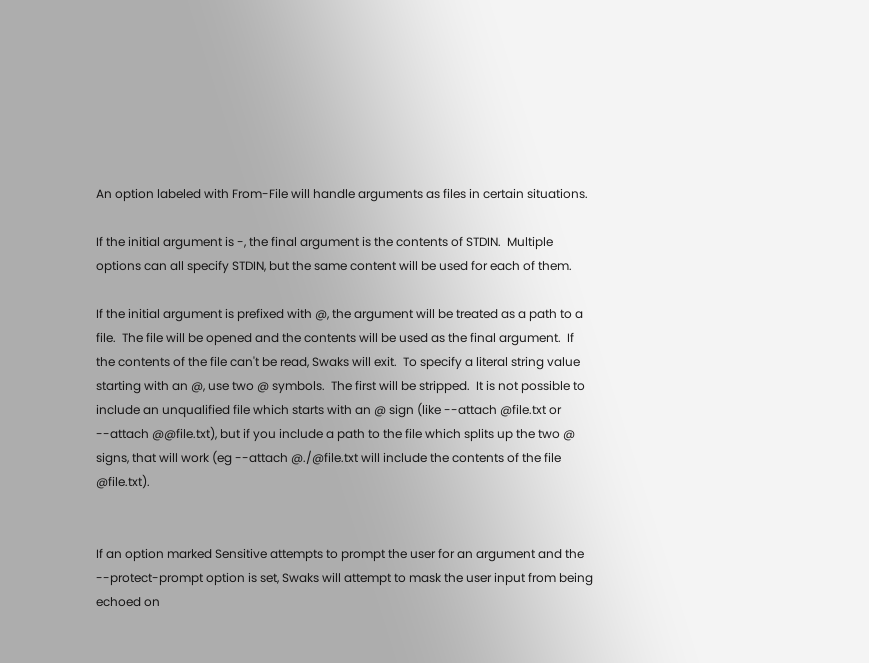An option labeled with From-File will handle arguments as files in certain situations.

If the initial argument is -, the final argument is the contents of STDIN.  Multiple options can all specify STDIN, but the same content will be used for each of them.

If the initial argument is prefixed with @, the argument will be treated as a path to a file.  The file will be opened and the contents will be used as the final argument.  If the contents of the file can't be read, Swaks will exit.  To specify a literal string value starting with an @, use two @ symbols.  The first will be stripped.  It is not possible to include an unqualified file which starts with an @ sign (like --attach @file.txt or --attach @@file.txt), but if you include a path to the file which splits up the two @ signs, that will work (eg --attach @./@file.txt will include the contents of the file @file.txt).


If an option marked Sensitive attempts to prompt the user for an argument and the --protect-prompt option is set, Swaks will attempt to mask the user input from being echoed on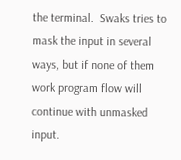the terminal.  Swaks tries to mask the input in several ways, but if none of them work program flow will continue with unmasked input.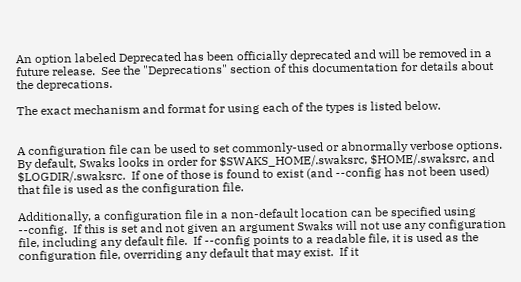An option labeled Deprecated has been officially deprecated and will be removed in a future release.  See the "Deprecations" section of this documentation for details about the deprecations.

The exact mechanism and format for using each of the types is listed below.


A configuration file can be used to set commonly-used or abnormally verbose options.  By default, Swaks looks in order for $SWAKS_HOME/.swaksrc, $HOME/.swaksrc, and $LOGDIR/.swaksrc.  If one of those is found to exist (and --config has not been used) that file is used as the configuration file.

Additionally, a configuration file in a non-default location can be specified using --config.  If this is set and not given an argument Swaks will not use any configuration file, including any default file.  If --config points to a readable file, it is used as the configuration file, overriding any default that may exist.  If it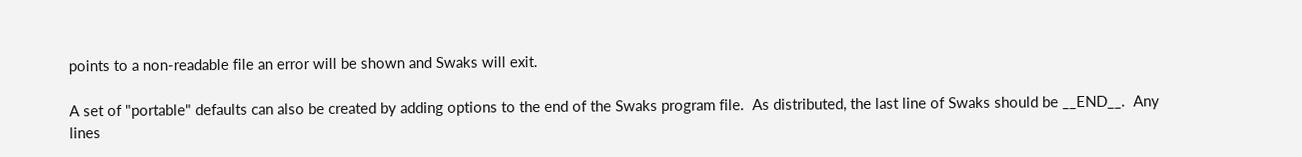points to a non-readable file an error will be shown and Swaks will exit.

A set of "portable" defaults can also be created by adding options to the end of the Swaks program file.  As distributed, the last line of Swaks should be __END__.  Any lines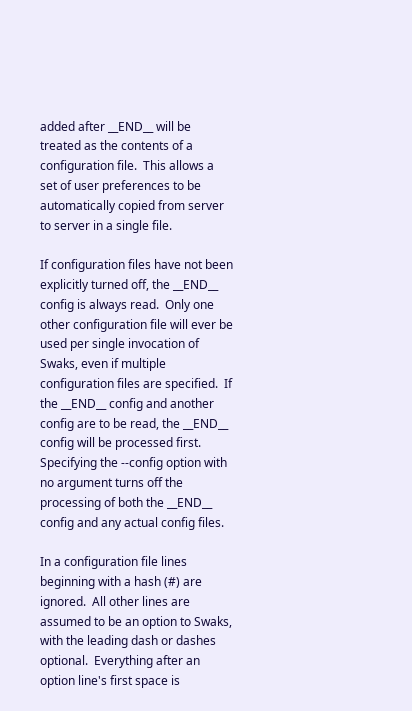added after __END__ will be treated as the contents of a configuration file.  This allows a set of user preferences to be automatically copied from server to server in a single file.

If configuration files have not been explicitly turned off, the __END__ config is always read.  Only one other configuration file will ever be used per single invocation of Swaks, even if multiple configuration files are specified.  If the __END__ config and another config are to be read, the __END__ config will be processed first.  Specifying the --config option with no argument turns off the processing of both the __END__ config and any actual config files.

In a configuration file lines beginning with a hash (#) are ignored.  All other lines are assumed to be an option to Swaks, with the leading dash or dashes optional.  Everything after an option line's first space is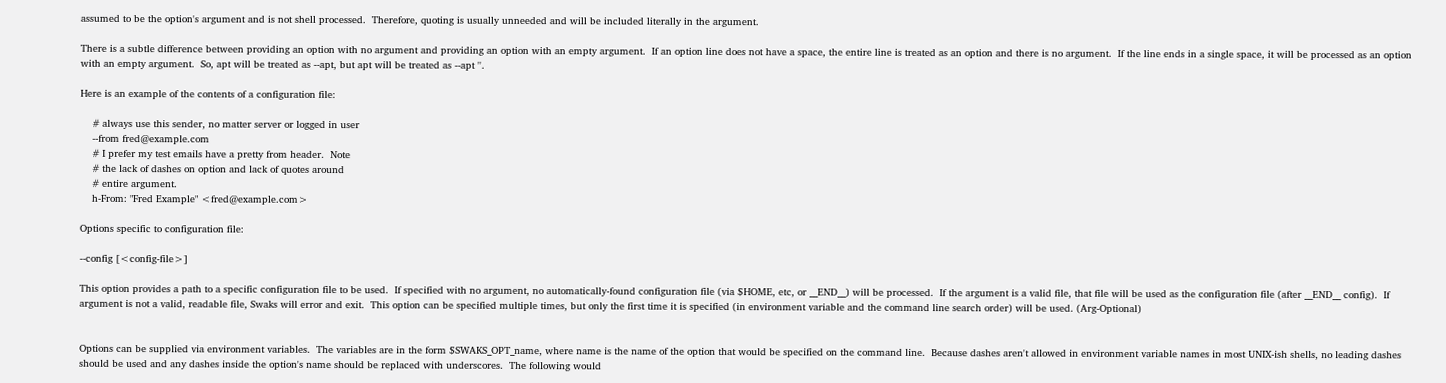assumed to be the option's argument and is not shell processed.  Therefore, quoting is usually unneeded and will be included literally in the argument.

There is a subtle difference between providing an option with no argument and providing an option with an empty argument.  If an option line does not have a space, the entire line is treated as an option and there is no argument.  If the line ends in a single space, it will be processed as an option with an empty argument.  So, apt will be treated as --apt, but apt will be treated as --apt ''.

Here is an example of the contents of a configuration file:

    # always use this sender, no matter server or logged in user
    --from fred@example.com
    # I prefer my test emails have a pretty from header.  Note
    # the lack of dashes on option and lack of quotes around
    # entire argument.
    h-From: "Fred Example" <fred@example.com>

Options specific to configuration file:

--config [<config-file>]

This option provides a path to a specific configuration file to be used.  If specified with no argument, no automatically-found configuration file (via $HOME, etc, or __END__) will be processed.  If the argument is a valid file, that file will be used as the configuration file (after __END__ config).  If argument is not a valid, readable file, Swaks will error and exit.  This option can be specified multiple times, but only the first time it is specified (in environment variable and the command line search order) will be used. (Arg-Optional)


Options can be supplied via environment variables.  The variables are in the form $SWAKS_OPT_name, where name is the name of the option that would be specified on the command line.  Because dashes aren't allowed in environment variable names in most UNIX-ish shells, no leading dashes should be used and any dashes inside the option's name should be replaced with underscores.  The following would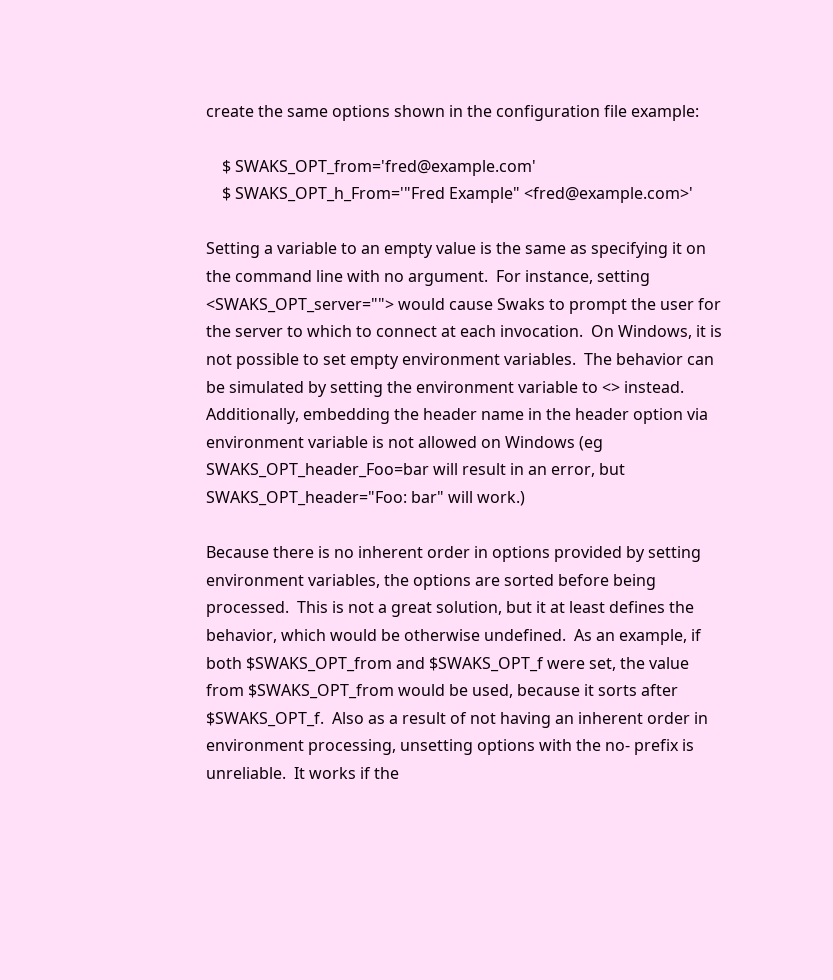create the same options shown in the configuration file example:

    $ SWAKS_OPT_from='fred@example.com'
    $ SWAKS_OPT_h_From='"Fred Example" <fred@example.com>'

Setting a variable to an empty value is the same as specifying it on the command line with no argument.  For instance, setting <SWAKS_OPT_server=""> would cause Swaks to prompt the user for the server to which to connect at each invocation.  On Windows, it is not possible to set empty environment variables.  The behavior can be simulated by setting the environment variable to <> instead.  Additionally, embedding the header name in the header option via environment variable is not allowed on Windows (eg SWAKS_OPT_header_Foo=bar will result in an error, but SWAKS_OPT_header="Foo: bar" will work.)

Because there is no inherent order in options provided by setting environment variables, the options are sorted before being processed.  This is not a great solution, but it at least defines the behavior, which would be otherwise undefined.  As an example, if both $SWAKS_OPT_from and $SWAKS_OPT_f were set, the value from $SWAKS_OPT_from would be used, because it sorts after $SWAKS_OPT_f.  Also as a result of not having an inherent order in environment processing, unsetting options with the no- prefix is unreliable.  It works if the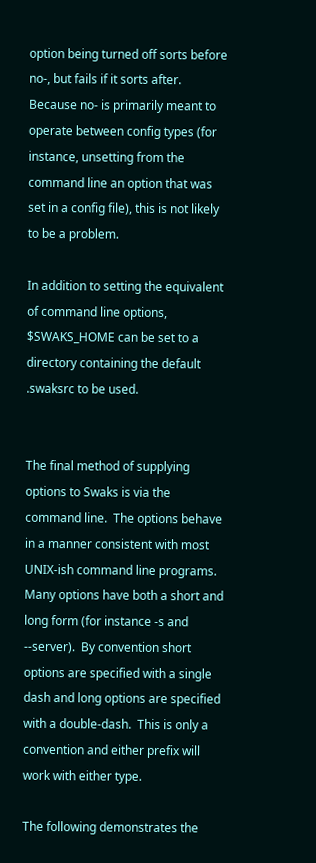option being turned off sorts before no-, but fails if it sorts after. Because no- is primarily meant to operate between config types (for instance, unsetting from the command line an option that was set in a config file), this is not likely to be a problem.

In addition to setting the equivalent of command line options, $SWAKS_HOME can be set to a directory containing the default .swaksrc to be used.


The final method of supplying options to Swaks is via the command line.  The options behave in a manner consistent with most UNIX-ish command line programs.  Many options have both a short and long form (for instance -s and --server).  By convention short options are specified with a single dash and long options are specified with a double-dash.  This is only a convention and either prefix will work with either type.

The following demonstrates the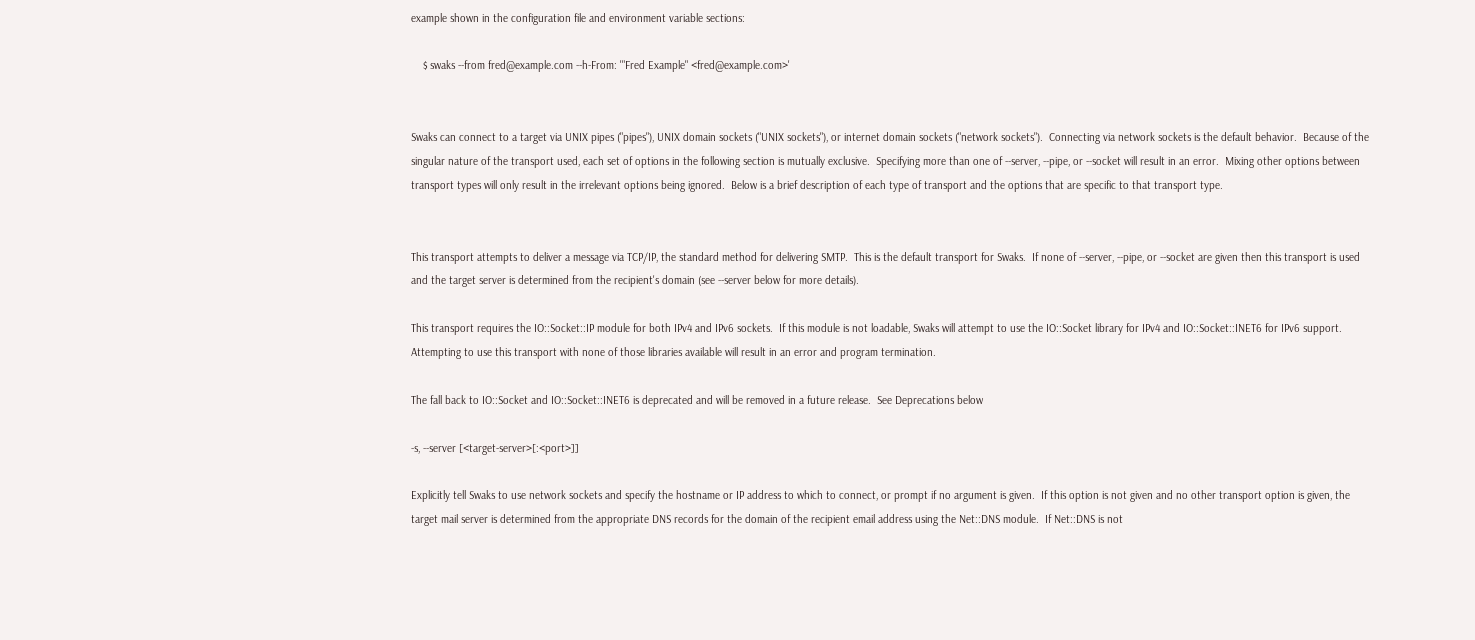example shown in the configuration file and environment variable sections:

    $ swaks --from fred@example.com --h-From: '"Fred Example" <fred@example.com>'


Swaks can connect to a target via UNIX pipes ("pipes"), UNIX domain sockets ("UNIX sockets"), or internet domain sockets ("network sockets").  Connecting via network sockets is the default behavior.  Because of the singular nature of the transport used, each set of options in the following section is mutually exclusive.  Specifying more than one of --server, --pipe, or --socket will result in an error.  Mixing other options between transport types will only result in the irrelevant options being ignored.  Below is a brief description of each type of transport and the options that are specific to that transport type.


This transport attempts to deliver a message via TCP/IP, the standard method for delivering SMTP.  This is the default transport for Swaks.  If none of --server, --pipe, or --socket are given then this transport is used and the target server is determined from the recipient's domain (see --server below for more details).

This transport requires the IO::Socket::IP module for both IPv4 and IPv6 sockets.  If this module is not loadable, Swaks will attempt to use the IO::Socket library for IPv4 and IO::Socket::INET6 for IPv6 support.  Attempting to use this transport with none of those libraries available will result in an error and program termination.

The fall back to IO::Socket and IO::Socket::INET6 is deprecated and will be removed in a future release.  See Deprecations below

-s, --server [<target-server>[:<port>]]

Explicitly tell Swaks to use network sockets and specify the hostname or IP address to which to connect, or prompt if no argument is given.  If this option is not given and no other transport option is given, the target mail server is determined from the appropriate DNS records for the domain of the recipient email address using the Net::DNS module.  If Net::DNS is not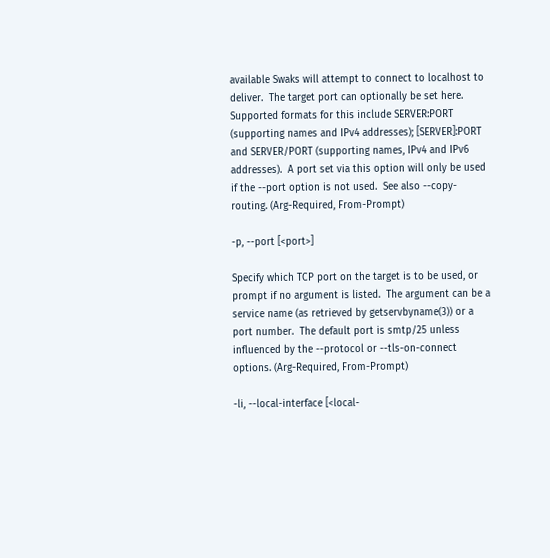available Swaks will attempt to connect to localhost to deliver.  The target port can optionally be set here.  Supported formats for this include SERVER:PORT (supporting names and IPv4 addresses); [SERVER]:PORT and SERVER/PORT (supporting names, IPv4 and IPv6 addresses).  A port set via this option will only be used if the --port option is not used.  See also --copy-routing. (Arg-Required, From-Prompt)

-p, --port [<port>]

Specify which TCP port on the target is to be used, or prompt if no argument is listed.  The argument can be a service name (as retrieved by getservbyname(3)) or a port number.  The default port is smtp/25 unless influenced by the --protocol or --tls-on-connect options. (Arg-Required, From-Prompt)

-li, --local-interface [<local-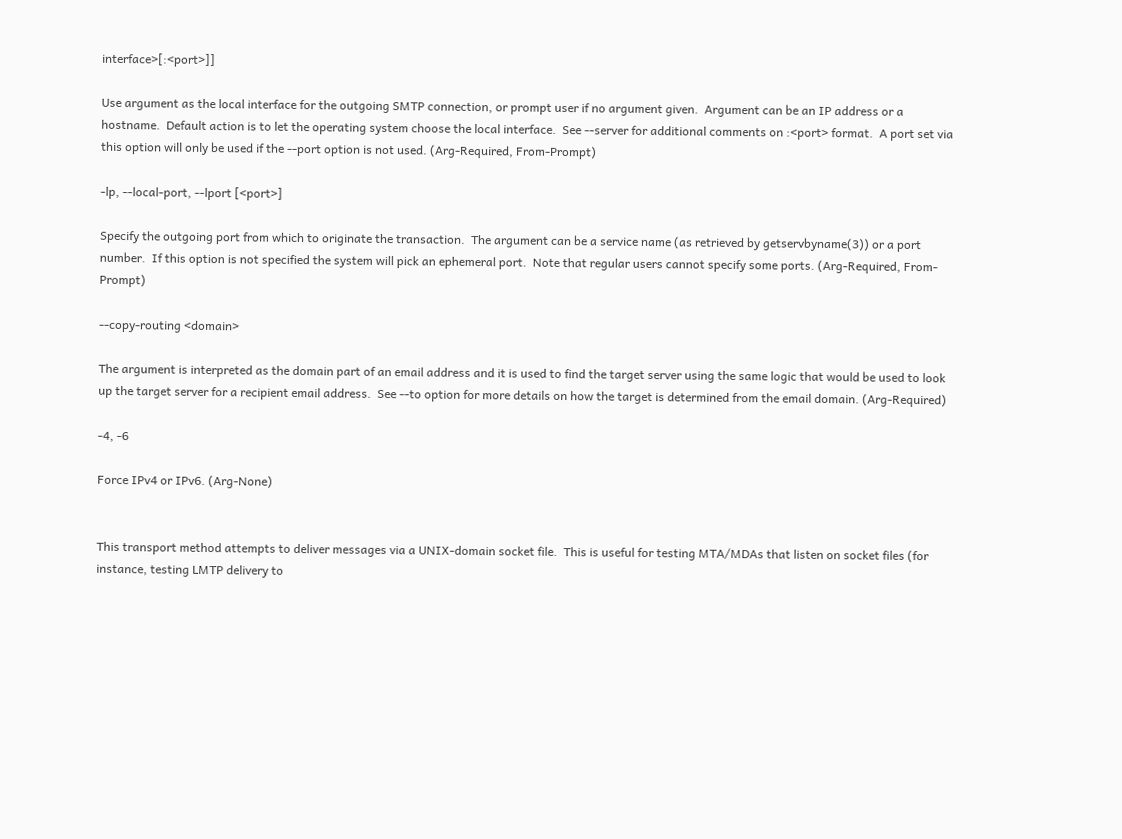interface>[:<port>]]

Use argument as the local interface for the outgoing SMTP connection, or prompt user if no argument given.  Argument can be an IP address or a hostname.  Default action is to let the operating system choose the local interface.  See --server for additional comments on :<port> format.  A port set via this option will only be used if the --port option is not used. (Arg-Required, From-Prompt)

-lp, --local-port, --lport [<port>]

Specify the outgoing port from which to originate the transaction.  The argument can be a service name (as retrieved by getservbyname(3)) or a port number.  If this option is not specified the system will pick an ephemeral port.  Note that regular users cannot specify some ports. (Arg-Required, From-Prompt)

--copy-routing <domain>

The argument is interpreted as the domain part of an email address and it is used to find the target server using the same logic that would be used to look up the target server for a recipient email address.  See --to option for more details on how the target is determined from the email domain. (Arg-Required)

-4, -6

Force IPv4 or IPv6. (Arg-None)


This transport method attempts to deliver messages via a UNIX-domain socket file.  This is useful for testing MTA/MDAs that listen on socket files (for instance, testing LMTP delivery to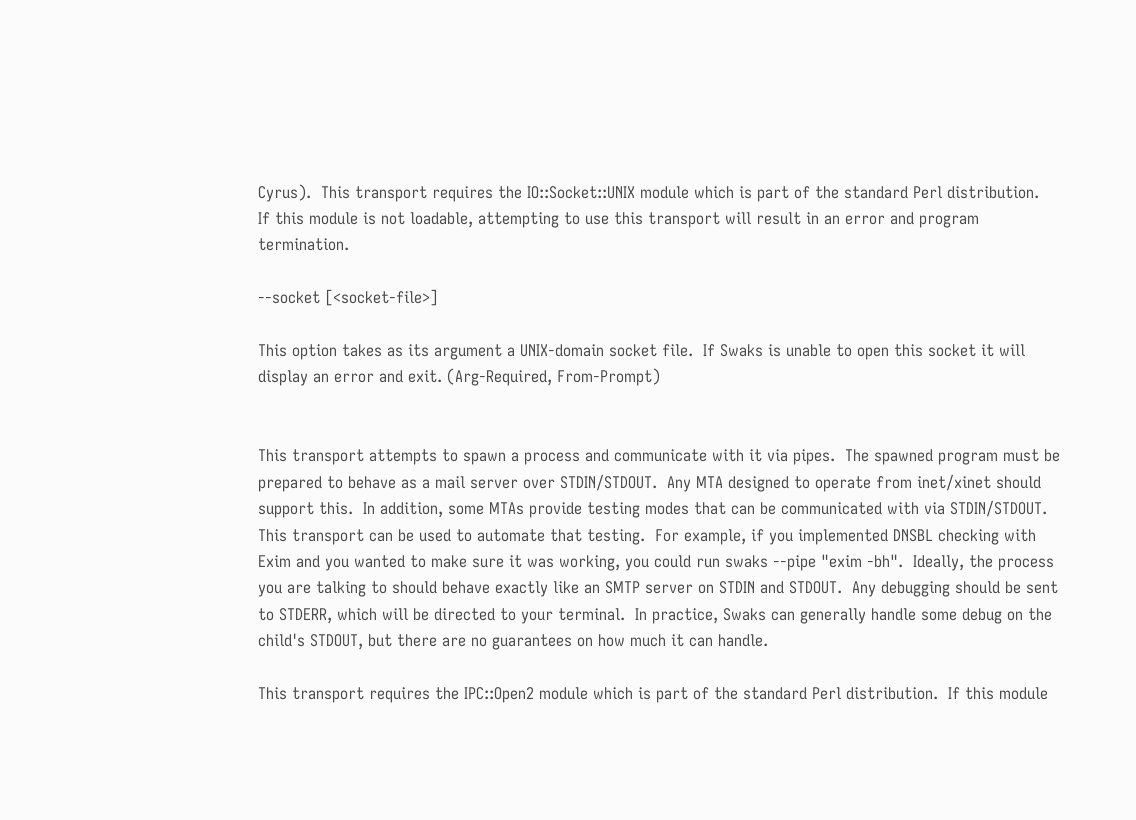Cyrus).  This transport requires the IO::Socket::UNIX module which is part of the standard Perl distribution.  If this module is not loadable, attempting to use this transport will result in an error and program termination.

--socket [<socket-file>]

This option takes as its argument a UNIX-domain socket file.  If Swaks is unable to open this socket it will display an error and exit. (Arg-Required, From-Prompt)


This transport attempts to spawn a process and communicate with it via pipes.  The spawned program must be prepared to behave as a mail server over STDIN/STDOUT.  Any MTA designed to operate from inet/xinet should support this.  In addition, some MTAs provide testing modes that can be communicated with via STDIN/STDOUT.  This transport can be used to automate that testing.  For example, if you implemented DNSBL checking with Exim and you wanted to make sure it was working, you could run swaks --pipe "exim -bh".  Ideally, the process you are talking to should behave exactly like an SMTP server on STDIN and STDOUT.  Any debugging should be sent to STDERR, which will be directed to your terminal.  In practice, Swaks can generally handle some debug on the child's STDOUT, but there are no guarantees on how much it can handle.

This transport requires the IPC::Open2 module which is part of the standard Perl distribution.  If this module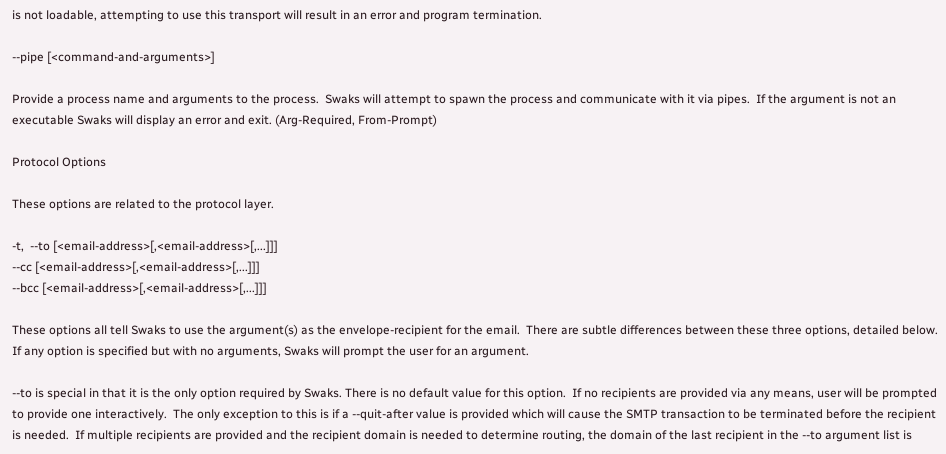is not loadable, attempting to use this transport will result in an error and program termination.

--pipe [<command-and-arguments>]

Provide a process name and arguments to the process.  Swaks will attempt to spawn the process and communicate with it via pipes.  If the argument is not an executable Swaks will display an error and exit. (Arg-Required, From-Prompt)

Protocol Options

These options are related to the protocol layer.

-t,  --to [<email-address>[,<email-address>[,...]]]
--cc [<email-address>[,<email-address>[,...]]]
--bcc [<email-address>[,<email-address>[,...]]]

These options all tell Swaks to use the argument(s) as the envelope-recipient for the email.  There are subtle differences between these three options, detailed below.  If any option is specified but with no arguments, Swaks will prompt the user for an argument.

--to is special in that it is the only option required by Swaks. There is no default value for this option.  If no recipients are provided via any means, user will be prompted to provide one interactively.  The only exception to this is if a --quit-after value is provided which will cause the SMTP transaction to be terminated before the recipient is needed.  If multiple recipients are provided and the recipient domain is needed to determine routing, the domain of the last recipient in the --to argument list is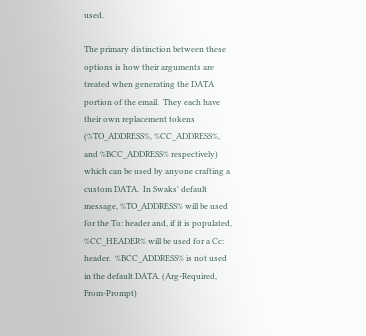used.

The primary distinction between these options is how their arguments are treated when generating the DATA portion of the email.  They each have their own replacement tokens (%TO_ADDRESS%, %CC_ADDRESS%, and %BCC_ADDRESS% respectively) which can be used by anyone crafting a custom DATA.  In Swaks' default message, %TO_ADDRESS% will be used for the To: header and, if it is populated, %CC_HEADER% will be used for a Cc: header.  %BCC_ADDRESS% is not used in the default DATA. (Arg-Required, From-Prompt)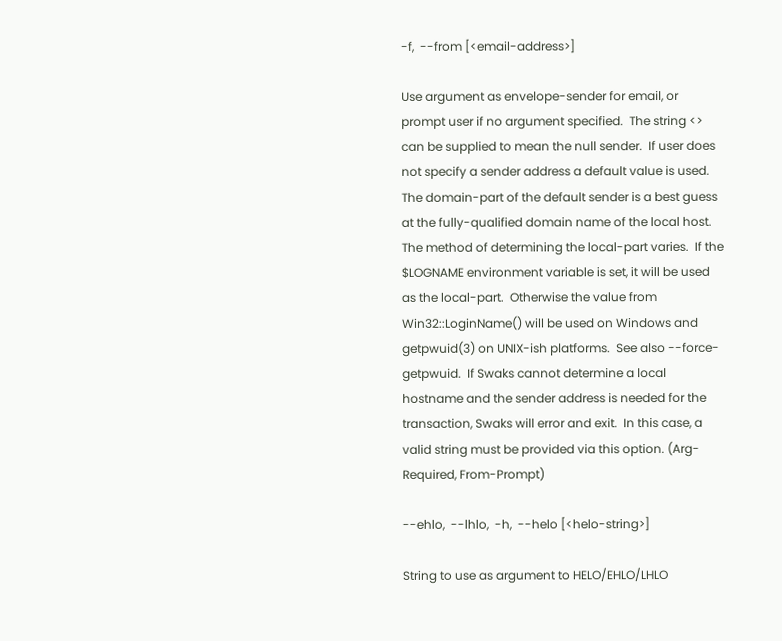-f,  --from [<email-address>]

Use argument as envelope-sender for email, or prompt user if no argument specified.  The string <> can be supplied to mean the null sender.  If user does not specify a sender address a default value is used.  The domain-part of the default sender is a best guess at the fully-qualified domain name of the local host.  The method of determining the local-part varies.  If the $LOGNAME environment variable is set, it will be used as the local-part.  Otherwise the value from Win32::LoginName() will be used on Windows and getpwuid(3) on UNIX-ish platforms.  See also --force-getpwuid.  If Swaks cannot determine a local hostname and the sender address is needed for the transaction, Swaks will error and exit.  In this case, a valid string must be provided via this option. (Arg-Required, From-Prompt)

--ehlo,  --lhlo,  -h,  --helo [<helo-string>]

String to use as argument to HELO/EHLO/LHLO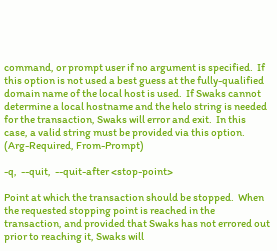command, or prompt user if no argument is specified.  If this option is not used a best guess at the fully-qualified domain name of the local host is used.  If Swaks cannot determine a local hostname and the helo string is needed for the transaction, Swaks will error and exit.  In this case, a valid string must be provided via this option. (Arg-Required, From-Prompt)

-q,  --quit,  --quit-after <stop-point>

Point at which the transaction should be stopped.  When the requested stopping point is reached in the transaction, and provided that Swaks has not errored out prior to reaching it, Swaks will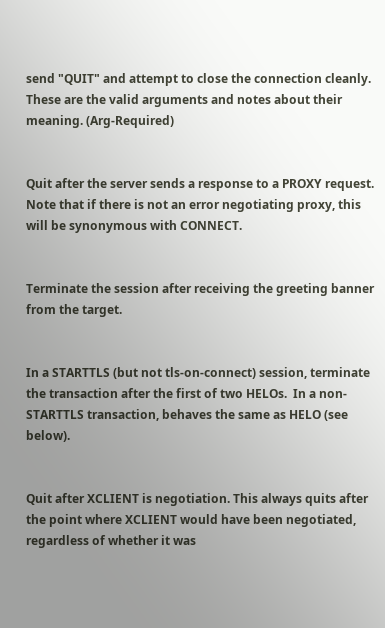send "QUIT" and attempt to close the connection cleanly.  These are the valid arguments and notes about their meaning. (Arg-Required)


Quit after the server sends a response to a PROXY request.  Note that if there is not an error negotiating proxy, this will be synonymous with CONNECT.


Terminate the session after receiving the greeting banner from the target.


In a STARTTLS (but not tls-on-connect) session, terminate the transaction after the first of two HELOs.  In a non-STARTTLS transaction, behaves the same as HELO (see below).


Quit after XCLIENT is negotiation. This always quits after the point where XCLIENT would have been negotiated, regardless of whether it was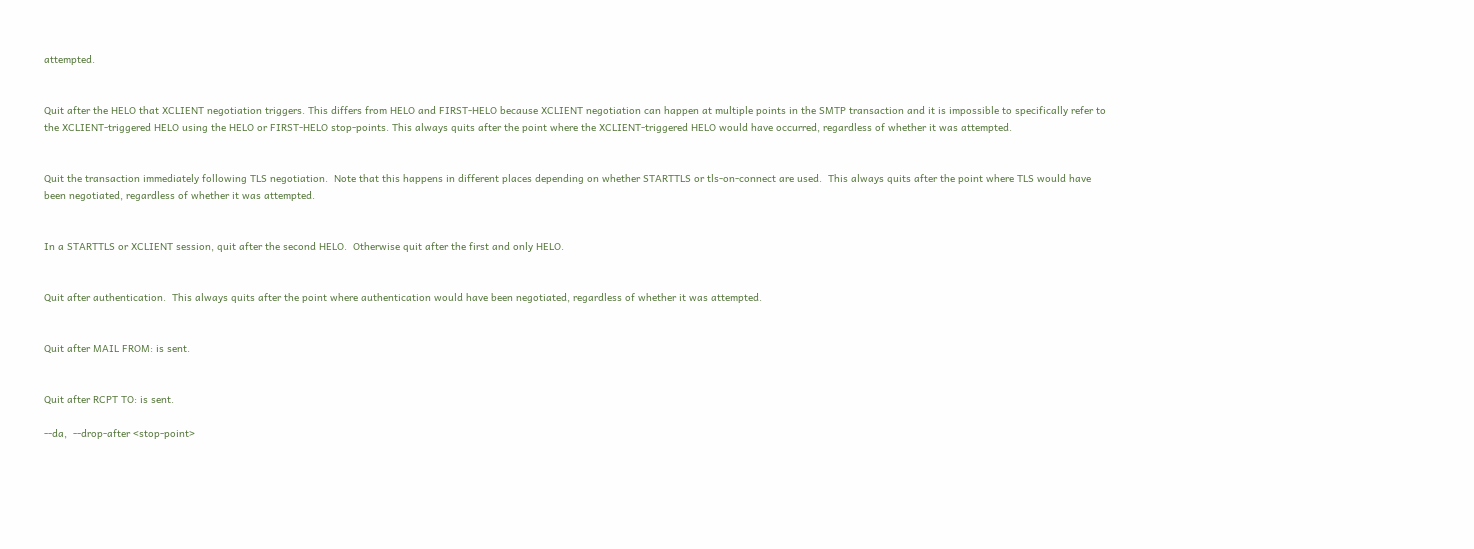attempted.


Quit after the HELO that XCLIENT negotiation triggers. This differs from HELO and FIRST-HELO because XCLIENT negotiation can happen at multiple points in the SMTP transaction and it is impossible to specifically refer to the XCLIENT-triggered HELO using the HELO or FIRST-HELO stop-points. This always quits after the point where the XCLIENT-triggered HELO would have occurred, regardless of whether it was attempted.


Quit the transaction immediately following TLS negotiation.  Note that this happens in different places depending on whether STARTTLS or tls-on-connect are used.  This always quits after the point where TLS would have been negotiated, regardless of whether it was attempted.


In a STARTTLS or XCLIENT session, quit after the second HELO.  Otherwise quit after the first and only HELO.


Quit after authentication.  This always quits after the point where authentication would have been negotiated, regardless of whether it was attempted.


Quit after MAIL FROM: is sent.


Quit after RCPT TO: is sent.

--da,  --drop-after <stop-point>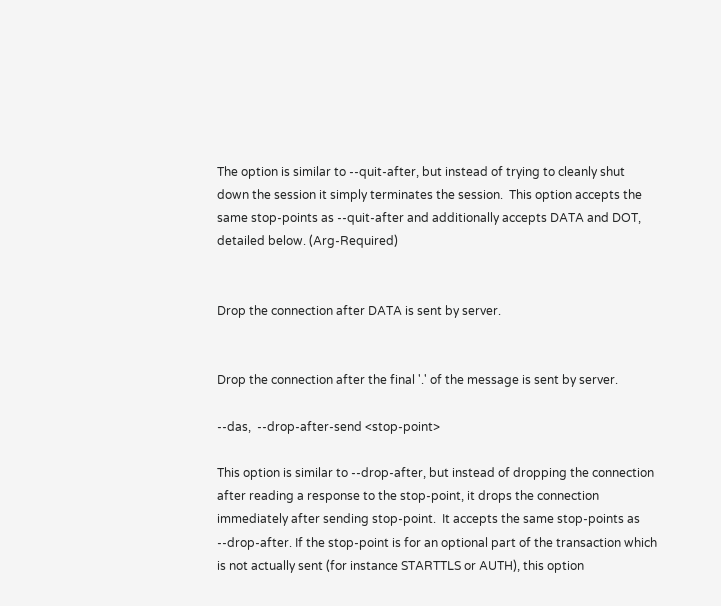The option is similar to --quit-after, but instead of trying to cleanly shut down the session it simply terminates the session.  This option accepts the same stop-points as --quit-after and additionally accepts DATA and DOT, detailed below. (Arg-Required)


Drop the connection after DATA is sent by server.


Drop the connection after the final '.' of the message is sent by server.

--das,  --drop-after-send <stop-point>

This option is similar to --drop-after, but instead of dropping the connection after reading a response to the stop-point, it drops the connection immediately after sending stop-point.  It accepts the same stop-points as --drop-after. If the stop-point is for an optional part of the transaction which is not actually sent (for instance STARTTLS or AUTH), this option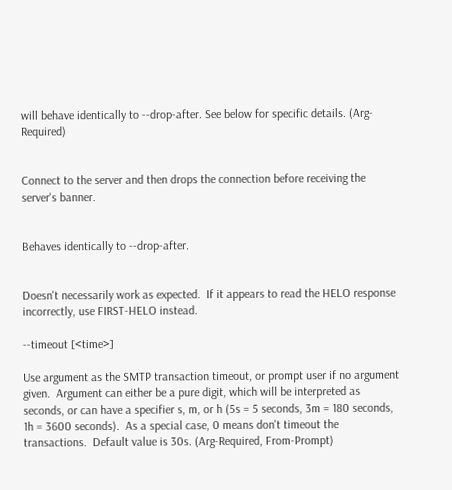will behave identically to --drop-after. See below for specific details. (Arg-Required)


Connect to the server and then drops the connection before receiving the server's banner.


Behaves identically to --drop-after.


Doesn't necessarily work as expected.  If it appears to read the HELO response incorrectly, use FIRST-HELO instead.

--timeout [<time>]

Use argument as the SMTP transaction timeout, or prompt user if no argument given.  Argument can either be a pure digit, which will be interpreted as seconds, or can have a specifier s, m, or h (5s = 5 seconds, 3m = 180 seconds, 1h = 3600 seconds).  As a special case, 0 means don't timeout the transactions.  Default value is 30s. (Arg-Required, From-Prompt)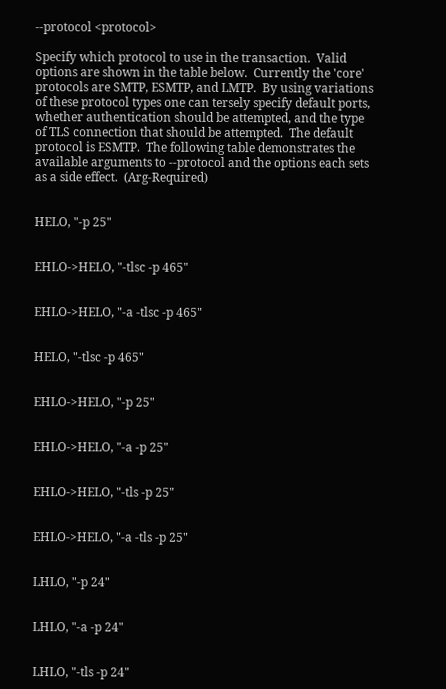--protocol <protocol>

Specify which protocol to use in the transaction.  Valid options are shown in the table below.  Currently the 'core' protocols are SMTP, ESMTP, and LMTP.  By using variations of these protocol types one can tersely specify default ports, whether authentication should be attempted, and the type of TLS connection that should be attempted.  The default protocol is ESMTP.  The following table demonstrates the available arguments to --protocol and the options each sets as a side effect.  (Arg-Required)


HELO, "-p 25"


EHLO->HELO, "-tlsc -p 465"


EHLO->HELO, "-a -tlsc -p 465"


HELO, "-tlsc -p 465"


EHLO->HELO, "-p 25"


EHLO->HELO, "-a -p 25"


EHLO->HELO, "-tls -p 25"


EHLO->HELO, "-a -tls -p 25"


LHLO, "-p 24"


LHLO, "-a -p 24"


LHLO, "-tls -p 24"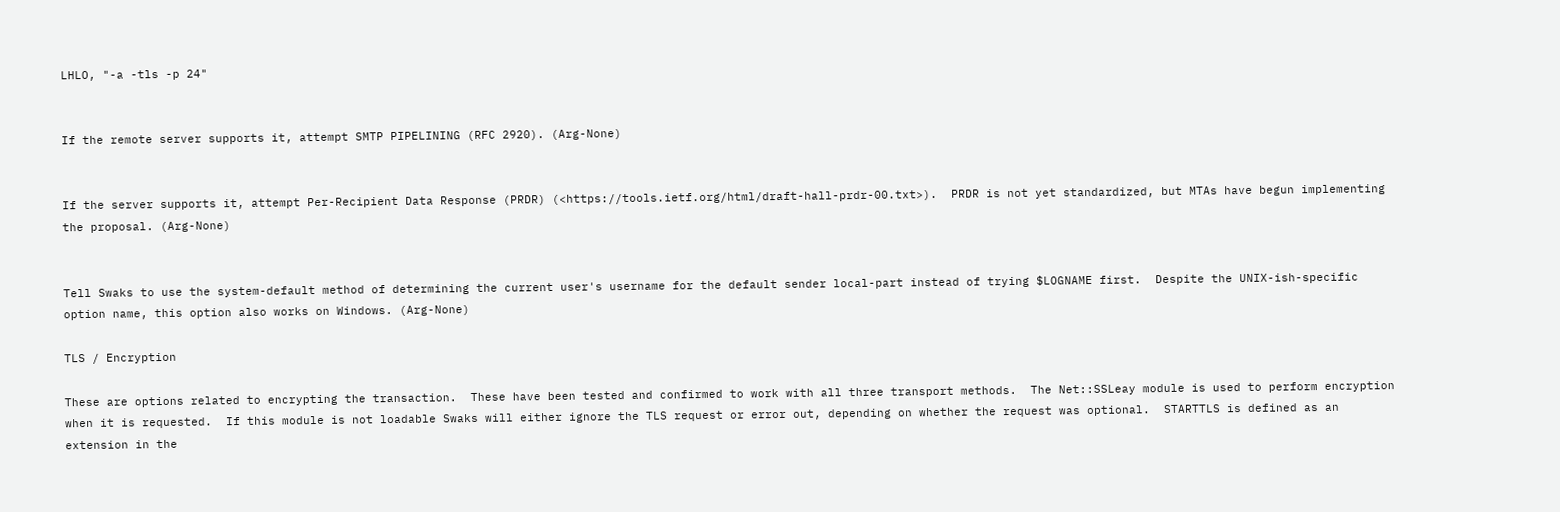LHLO, "-a -tls -p 24"


If the remote server supports it, attempt SMTP PIPELINING (RFC 2920). (Arg-None)


If the server supports it, attempt Per-Recipient Data Response (PRDR) (<https://tools.ietf.org/html/draft-hall-prdr-00.txt>).  PRDR is not yet standardized, but MTAs have begun implementing the proposal. (Arg-None)


Tell Swaks to use the system-default method of determining the current user's username for the default sender local-part instead of trying $LOGNAME first.  Despite the UNIX-ish-specific option name, this option also works on Windows. (Arg-None)

TLS / Encryption

These are options related to encrypting the transaction.  These have been tested and confirmed to work with all three transport methods.  The Net::SSLeay module is used to perform encryption when it is requested.  If this module is not loadable Swaks will either ignore the TLS request or error out, depending on whether the request was optional.  STARTTLS is defined as an extension in the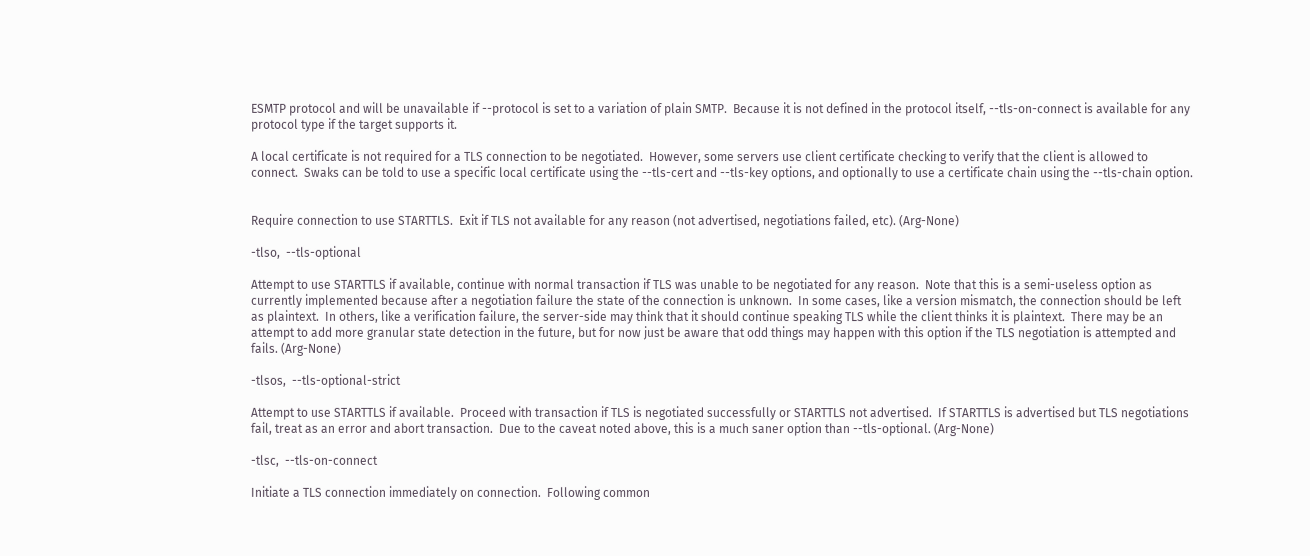ESMTP protocol and will be unavailable if --protocol is set to a variation of plain SMTP.  Because it is not defined in the protocol itself, --tls-on-connect is available for any protocol type if the target supports it.

A local certificate is not required for a TLS connection to be negotiated.  However, some servers use client certificate checking to verify that the client is allowed to connect.  Swaks can be told to use a specific local certificate using the --tls-cert and --tls-key options, and optionally to use a certificate chain using the --tls-chain option.


Require connection to use STARTTLS.  Exit if TLS not available for any reason (not advertised, negotiations failed, etc). (Arg-None)

-tlso,  --tls-optional

Attempt to use STARTTLS if available, continue with normal transaction if TLS was unable to be negotiated for any reason.  Note that this is a semi-useless option as currently implemented because after a negotiation failure the state of the connection is unknown.  In some cases, like a version mismatch, the connection should be left as plaintext.  In others, like a verification failure, the server-side may think that it should continue speaking TLS while the client thinks it is plaintext.  There may be an attempt to add more granular state detection in the future, but for now just be aware that odd things may happen with this option if the TLS negotiation is attempted and fails. (Arg-None)

-tlsos,  --tls-optional-strict

Attempt to use STARTTLS if available.  Proceed with transaction if TLS is negotiated successfully or STARTTLS not advertised.  If STARTTLS is advertised but TLS negotiations fail, treat as an error and abort transaction.  Due to the caveat noted above, this is a much saner option than --tls-optional. (Arg-None)

-tlsc,  --tls-on-connect

Initiate a TLS connection immediately on connection.  Following common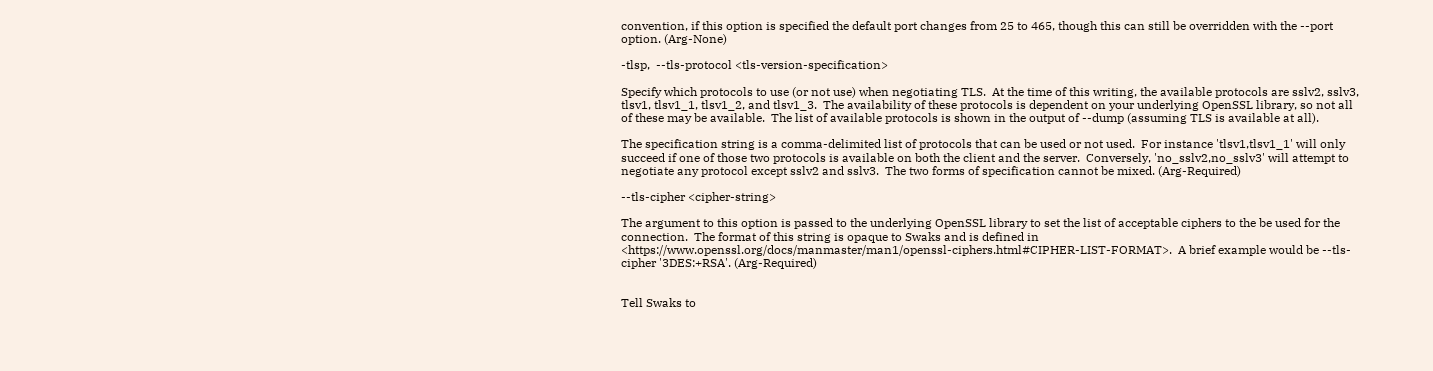convention, if this option is specified the default port changes from 25 to 465, though this can still be overridden with the --port option. (Arg-None)

-tlsp,  --tls-protocol <tls-version-specification>

Specify which protocols to use (or not use) when negotiating TLS.  At the time of this writing, the available protocols are sslv2, sslv3, tlsv1, tlsv1_1, tlsv1_2, and tlsv1_3.  The availability of these protocols is dependent on your underlying OpenSSL library, so not all of these may be available.  The list of available protocols is shown in the output of --dump (assuming TLS is available at all).

The specification string is a comma-delimited list of protocols that can be used or not used.  For instance 'tlsv1,tlsv1_1' will only succeed if one of those two protocols is available on both the client and the server.  Conversely, 'no_sslv2,no_sslv3' will attempt to negotiate any protocol except sslv2 and sslv3.  The two forms of specification cannot be mixed. (Arg-Required)

--tls-cipher <cipher-string>

The argument to this option is passed to the underlying OpenSSL library to set the list of acceptable ciphers to the be used for the connection.  The format of this string is opaque to Swaks and is defined in <https://www.openssl.org/docs/manmaster/man1/openssl-ciphers.html#CIPHER-LIST-FORMAT>.  A brief example would be --tls-cipher '3DES:+RSA'. (Arg-Required)


Tell Swaks to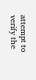attempt to verify the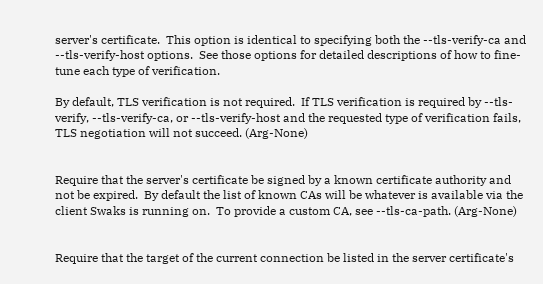server's certificate.  This option is identical to specifying both the --tls-verify-ca and --tls-verify-host options.  See those options for detailed descriptions of how to fine-tune each type of verification.

By default, TLS verification is not required.  If TLS verification is required by --tls-verify, --tls-verify-ca, or --tls-verify-host and the requested type of verification fails, TLS negotiation will not succeed. (Arg-None)


Require that the server's certificate be signed by a known certificate authority and not be expired.  By default the list of known CAs will be whatever is available via the client Swaks is running on.  To provide a custom CA, see --tls-ca-path. (Arg-None)


Require that the target of the current connection be listed in the server certificate's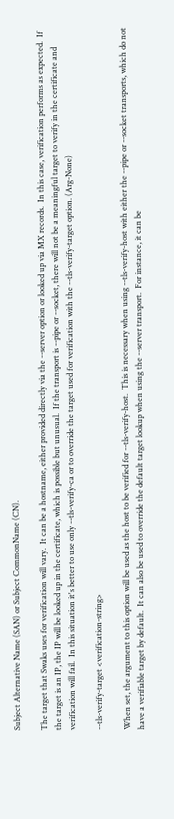Subject Alternative Name (SAN) or Subject CommonName (CN).

The target that Swaks uses for verification will vary.  It can be a hostname, either provided directly via the --server option or looked up via MX records.  In this case, verification performs as expected.  If the target is an IP, the IP will be looked up in the certificate, which is possible but unusual.  If the transport is --pipe or --socket, there will not be a meaningful target to verify in the certificate and verification will fail.  In this situation it's better to use only --tls-verify-ca or to override the target used for verification with the --tls-verify-target option. (Arg-None)

--tls-verify-target <verification-string>

When set, the argument to this option will be used as the host to be verified for --tls-verify-host.  This is necessary when using --tls-verify-host with either the --pipe or --socket transports, which do not have a verifiable target by default.  It can also be used to override the default target lookup when using the --server transport.  For instance, it can be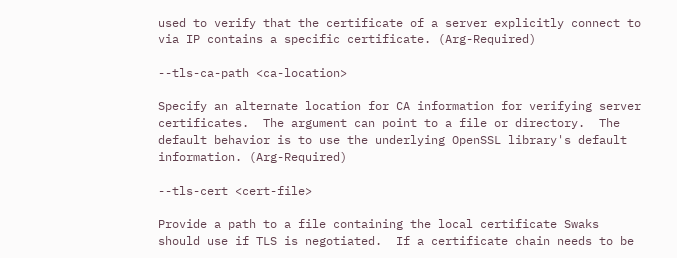used to verify that the certificate of a server explicitly connect to via IP contains a specific certificate. (Arg-Required)

--tls-ca-path <ca-location>

Specify an alternate location for CA information for verifying server certificates.  The argument can point to a file or directory.  The default behavior is to use the underlying OpenSSL library's default information. (Arg-Required)

--tls-cert <cert-file>

Provide a path to a file containing the local certificate Swaks should use if TLS is negotiated.  If a certificate chain needs to be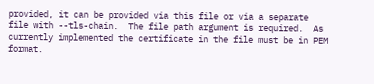provided, it can be provided via this file or via a separate file with --tls-chain.  The file path argument is required.  As currently implemented the certificate in the file must be in PEM format.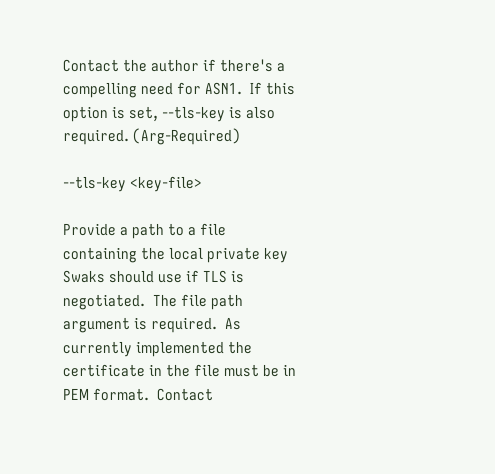Contact the author if there's a compelling need for ASN1.  If this option is set, --tls-key is also required. (Arg-Required)

--tls-key <key-file>

Provide a path to a file containing the local private key Swaks should use if TLS is negotiated.  The file path argument is required.  As currently implemented the certificate in the file must be in PEM format.  Contact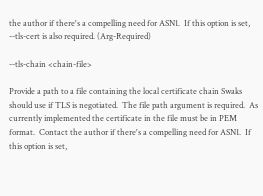the author if there's a compelling need for ASN1.  If this option is set, --tls-cert is also required. (Arg-Required)

--tls-chain <chain-file>

Provide a path to a file containing the local certificate chain Swaks should use if TLS is negotiated.  The file path argument is required.  As currently implemented the certificate in the file must be in PEM format.  Contact the author if there's a compelling need for ASN1.  If this option is set,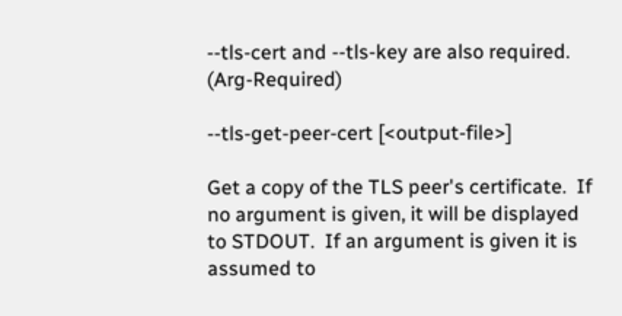--tls-cert and --tls-key are also required. (Arg-Required)

--tls-get-peer-cert [<output-file>]

Get a copy of the TLS peer's certificate.  If no argument is given, it will be displayed to STDOUT.  If an argument is given it is assumed to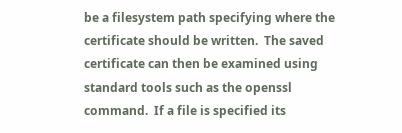be a filesystem path specifying where the certificate should be written.  The saved certificate can then be examined using standard tools such as the openssl command.  If a file is specified its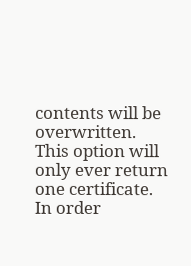contents will be overwritten.  This option will only ever return one certificate.  In order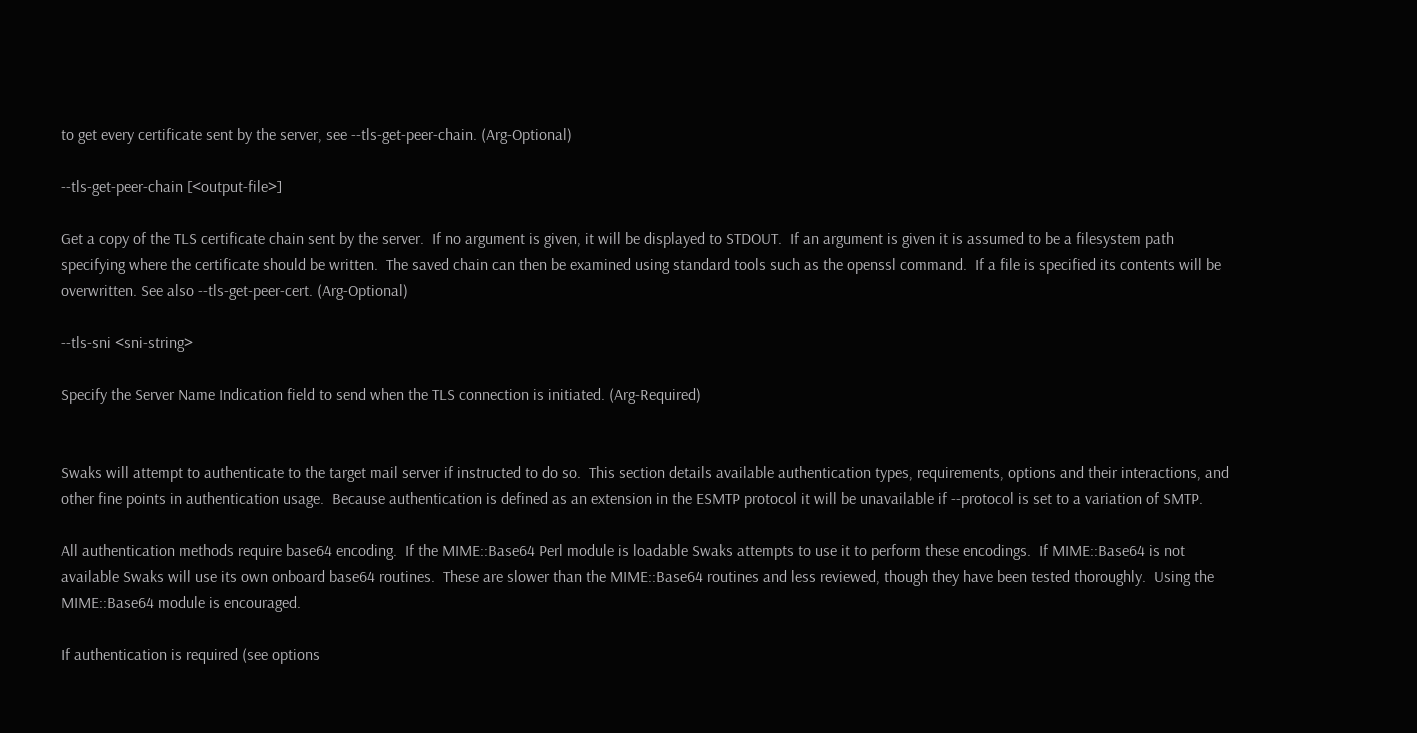to get every certificate sent by the server, see --tls-get-peer-chain. (Arg-Optional)

--tls-get-peer-chain [<output-file>]

Get a copy of the TLS certificate chain sent by the server.  If no argument is given, it will be displayed to STDOUT.  If an argument is given it is assumed to be a filesystem path specifying where the certificate should be written.  The saved chain can then be examined using standard tools such as the openssl command.  If a file is specified its contents will be overwritten. See also --tls-get-peer-cert. (Arg-Optional)

--tls-sni <sni-string>

Specify the Server Name Indication field to send when the TLS connection is initiated. (Arg-Required)


Swaks will attempt to authenticate to the target mail server if instructed to do so.  This section details available authentication types, requirements, options and their interactions, and other fine points in authentication usage.  Because authentication is defined as an extension in the ESMTP protocol it will be unavailable if --protocol is set to a variation of SMTP.

All authentication methods require base64 encoding.  If the MIME::Base64 Perl module is loadable Swaks attempts to use it to perform these encodings.  If MIME::Base64 is not available Swaks will use its own onboard base64 routines.  These are slower than the MIME::Base64 routines and less reviewed, though they have been tested thoroughly.  Using the MIME::Base64 module is encouraged.

If authentication is required (see options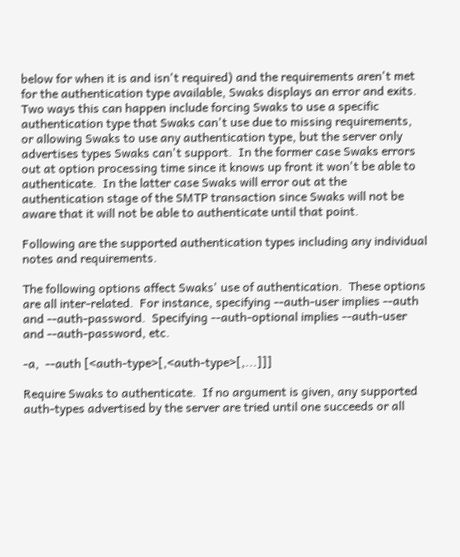below for when it is and isn't required) and the requirements aren't met for the authentication type available, Swaks displays an error and exits.  Two ways this can happen include forcing Swaks to use a specific authentication type that Swaks can't use due to missing requirements, or allowing Swaks to use any authentication type, but the server only advertises types Swaks can't support.  In the former case Swaks errors out at option processing time since it knows up front it won't be able to authenticate.  In the latter case Swaks will error out at the authentication stage of the SMTP transaction since Swaks will not be aware that it will not be able to authenticate until that point.

Following are the supported authentication types including any individual notes and requirements.

The following options affect Swaks' use of authentication.  These options are all inter-related.  For instance, specifying --auth-user implies --auth and --auth-password.  Specifying --auth-optional implies --auth-user and --auth-password, etc.

-a,  --auth [<auth-type>[,<auth-type>[,...]]]

Require Swaks to authenticate.  If no argument is given, any supported auth-types advertised by the server are tried until one succeeds or all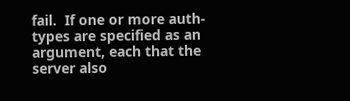fail.  If one or more auth-types are specified as an argument, each that the server also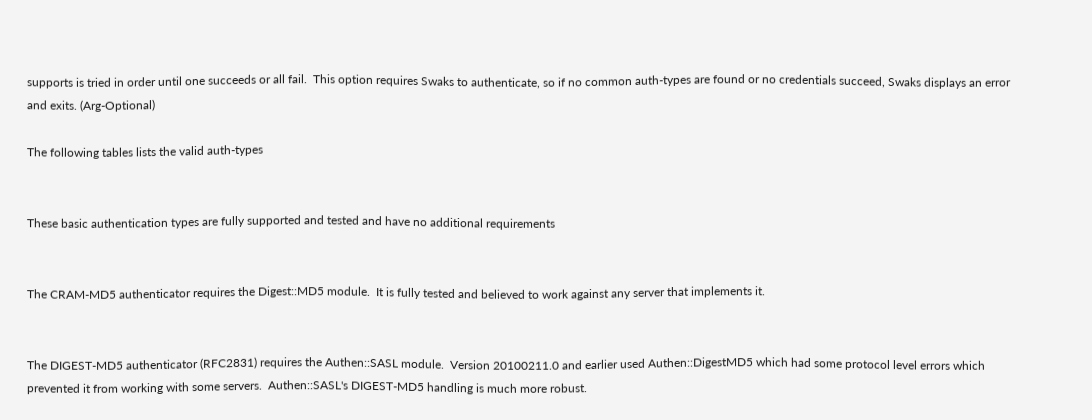supports is tried in order until one succeeds or all fail.  This option requires Swaks to authenticate, so if no common auth-types are found or no credentials succeed, Swaks displays an error and exits. (Arg-Optional)

The following tables lists the valid auth-types


These basic authentication types are fully supported and tested and have no additional requirements


The CRAM-MD5 authenticator requires the Digest::MD5 module.  It is fully tested and believed to work against any server that implements it.


The DIGEST-MD5 authenticator (RFC2831) requires the Authen::SASL module.  Version 20100211.0 and earlier used Authen::DigestMD5 which had some protocol level errors which prevented it from working with some servers.  Authen::SASL's DIGEST-MD5 handling is much more robust.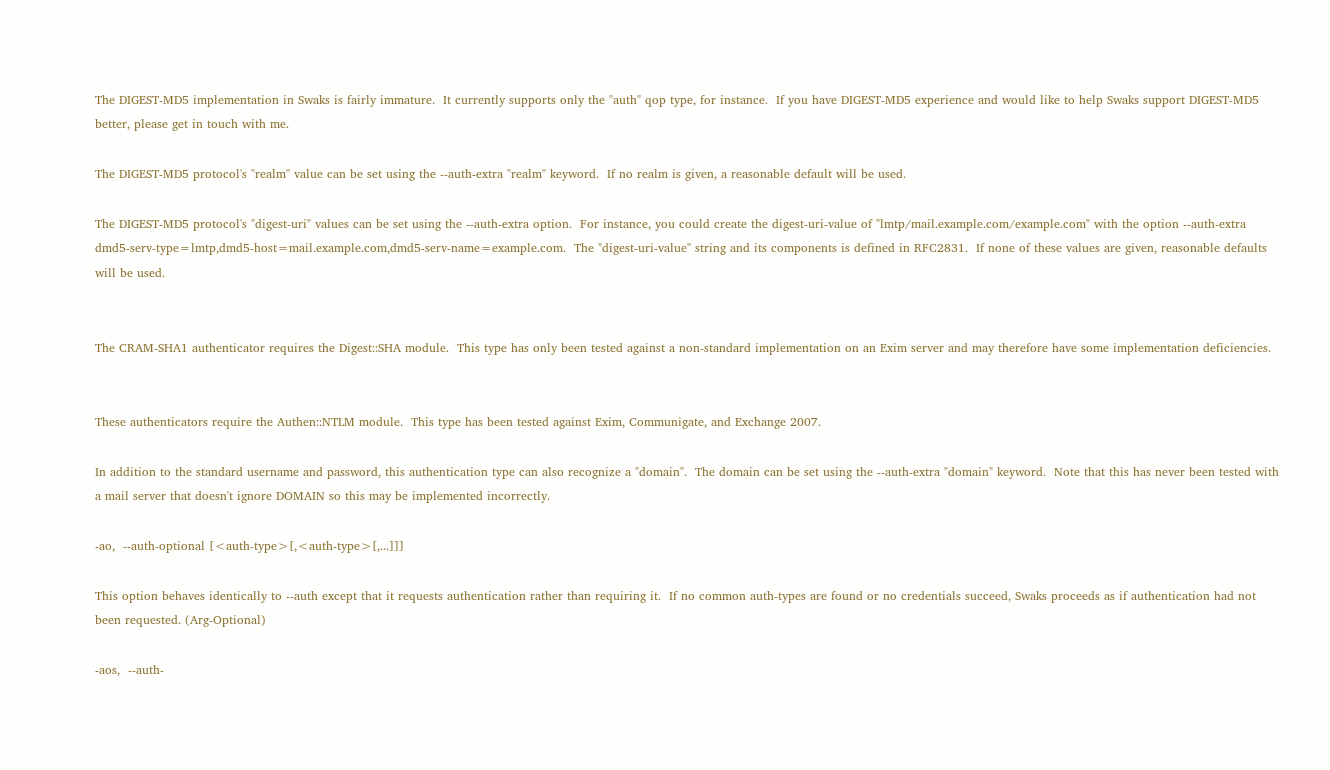The DIGEST-MD5 implementation in Swaks is fairly immature.  It currently supports only the "auth" qop type, for instance.  If you have DIGEST-MD5 experience and would like to help Swaks support DIGEST-MD5 better, please get in touch with me.

The DIGEST-MD5 protocol's "realm" value can be set using the --auth-extra "realm" keyword.  If no realm is given, a reasonable default will be used.

The DIGEST-MD5 protocol's "digest-uri" values can be set using the --auth-extra option.  For instance, you could create the digest-uri-value of "lmtp/mail.example.com/example.com" with the option --auth-extra dmd5-serv-type=lmtp,dmd5-host=mail.example.com,dmd5-serv-name=example.com.  The "digest-uri-value" string and its components is defined in RFC2831.  If none of these values are given, reasonable defaults will be used.


The CRAM-SHA1 authenticator requires the Digest::SHA module.  This type has only been tested against a non-standard implementation on an Exim server and may therefore have some implementation deficiencies.


These authenticators require the Authen::NTLM module.  This type has been tested against Exim, Communigate, and Exchange 2007.

In addition to the standard username and password, this authentication type can also recognize a "domain".  The domain can be set using the --auth-extra "domain" keyword.  Note that this has never been tested with a mail server that doesn't ignore DOMAIN so this may be implemented incorrectly.

-ao,  --auth-optional [<auth-type>[,<auth-type>[,...]]]

This option behaves identically to --auth except that it requests authentication rather than requiring it.  If no common auth-types are found or no credentials succeed, Swaks proceeds as if authentication had not been requested. (Arg-Optional)

-aos,  --auth-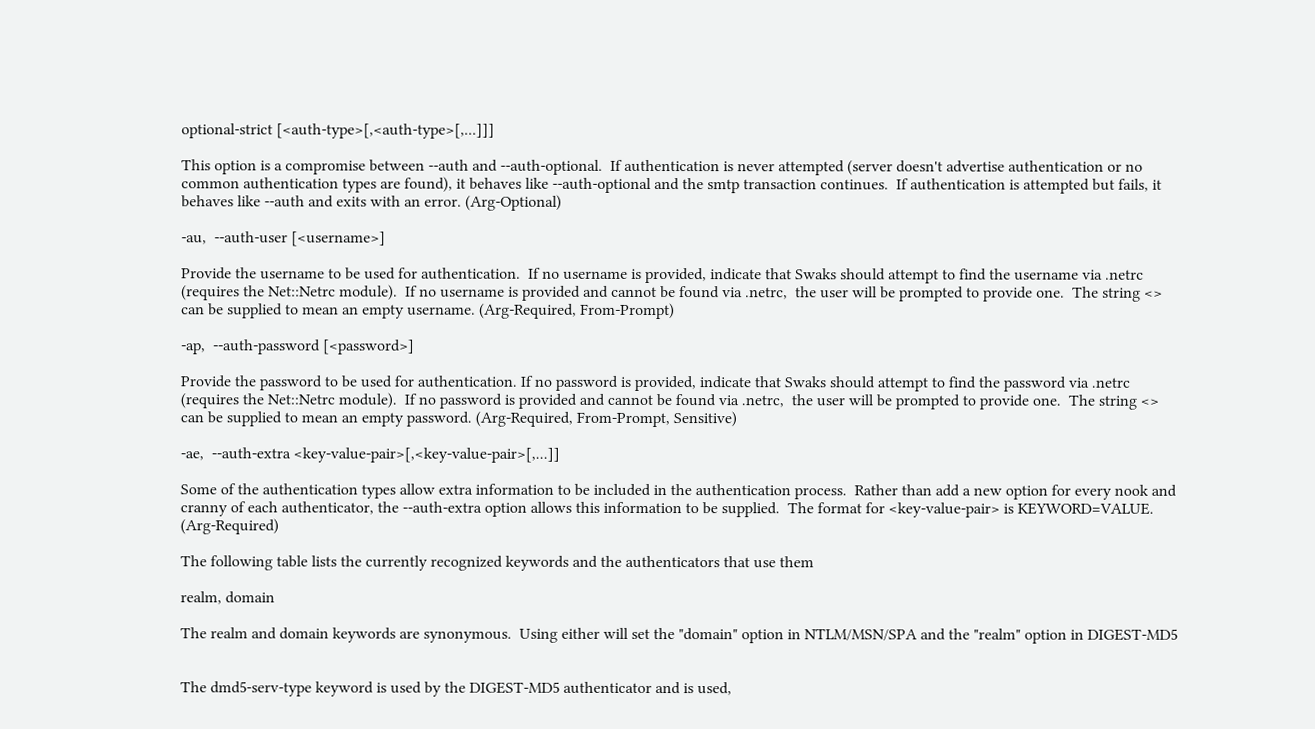optional-strict [<auth-type>[,<auth-type>[,...]]]

This option is a compromise between --auth and --auth-optional.  If authentication is never attempted (server doesn't advertise authentication or no common authentication types are found), it behaves like --auth-optional and the smtp transaction continues.  If authentication is attempted but fails, it behaves like --auth and exits with an error. (Arg-Optional)

-au,  --auth-user [<username>]

Provide the username to be used for authentication.  If no username is provided, indicate that Swaks should attempt to find the username via .netrc (requires the Net::Netrc module).  If no username is provided and cannot be found via .netrc,  the user will be prompted to provide one.  The string <> can be supplied to mean an empty username. (Arg-Required, From-Prompt)

-ap,  --auth-password [<password>]

Provide the password to be used for authentication. If no password is provided, indicate that Swaks should attempt to find the password via .netrc (requires the Net::Netrc module).  If no password is provided and cannot be found via .netrc,  the user will be prompted to provide one.  The string <> can be supplied to mean an empty password. (Arg-Required, From-Prompt, Sensitive)

-ae,  --auth-extra <key-value-pair>[,<key-value-pair>[,...]]

Some of the authentication types allow extra information to be included in the authentication process.  Rather than add a new option for every nook and cranny of each authenticator, the --auth-extra option allows this information to be supplied.  The format for <key-value-pair> is KEYWORD=VALUE. (Arg-Required)

The following table lists the currently recognized keywords and the authenticators that use them

realm, domain

The realm and domain keywords are synonymous.  Using either will set the "domain" option in NTLM/MSN/SPA and the "realm" option in DIGEST-MD5


The dmd5-serv-type keyword is used by the DIGEST-MD5 authenticator and is used,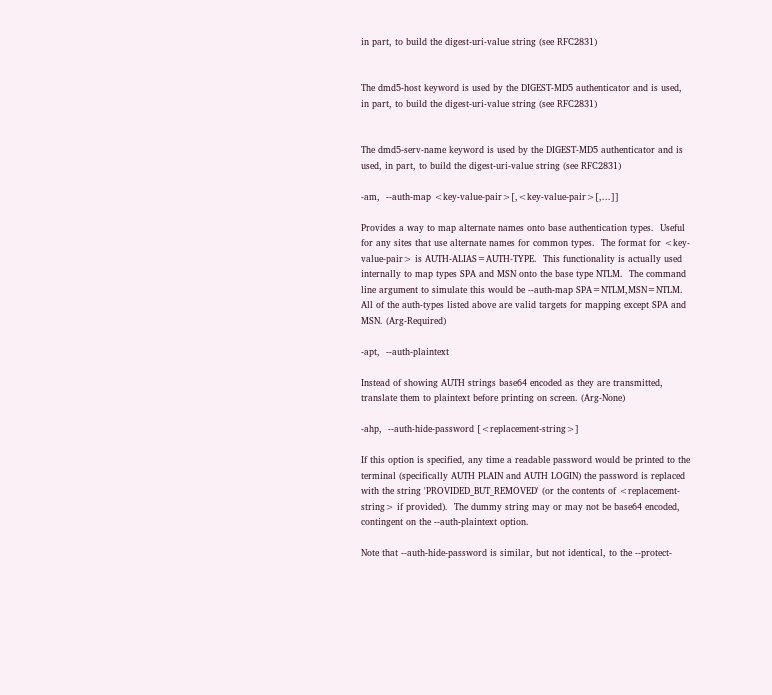in part, to build the digest-uri-value string (see RFC2831)


The dmd5-host keyword is used by the DIGEST-MD5 authenticator and is used, in part, to build the digest-uri-value string (see RFC2831)


The dmd5-serv-name keyword is used by the DIGEST-MD5 authenticator and is used, in part, to build the digest-uri-value string (see RFC2831)

-am,  --auth-map <key-value-pair>[,<key-value-pair>[,...]]

Provides a way to map alternate names onto base authentication types.  Useful for any sites that use alternate names for common types.  The format for <key-value-pair> is AUTH-ALIAS=AUTH-TYPE.  This functionality is actually used internally to map types SPA and MSN onto the base type NTLM.  The command line argument to simulate this would be --auth-map SPA=NTLM,MSN=NTLM.  All of the auth-types listed above are valid targets for mapping except SPA and MSN. (Arg-Required)

-apt,  --auth-plaintext

Instead of showing AUTH strings base64 encoded as they are transmitted, translate them to plaintext before printing on screen. (Arg-None)

-ahp,  --auth-hide-password [<replacement-string>]

If this option is specified, any time a readable password would be printed to the terminal (specifically AUTH PLAIN and AUTH LOGIN) the password is replaced with the string 'PROVIDED_BUT_REMOVED' (or the contents of <replacement-string> if provided).  The dummy string may or may not be base64 encoded, contingent on the --auth-plaintext option.

Note that --auth-hide-password is similar, but not identical, to the --protect-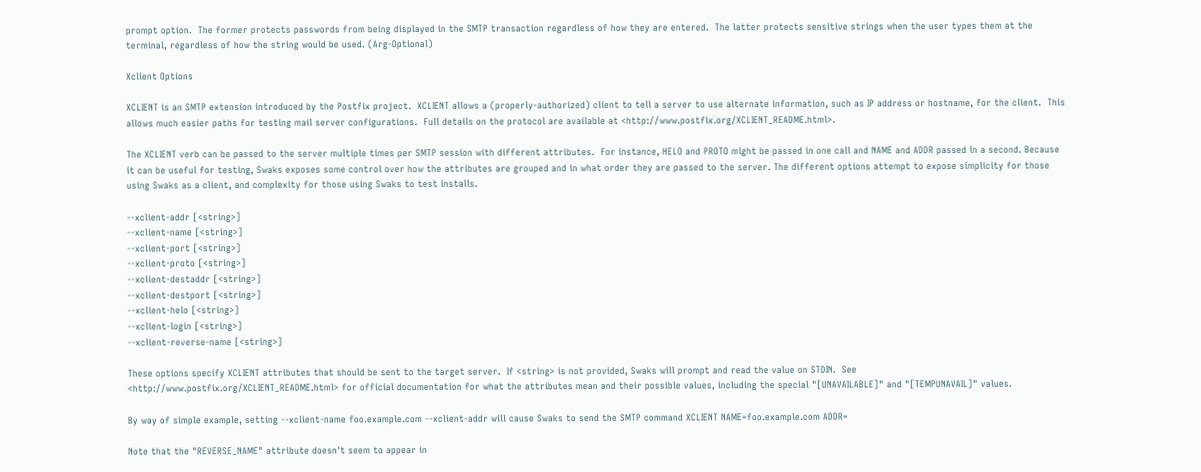prompt option.  The former protects passwords from being displayed in the SMTP transaction regardless of how they are entered.  The latter protects sensitive strings when the user types them at the terminal, regardless of how the string would be used. (Arg-Optional)

Xclient Options

XCLIENT is an SMTP extension introduced by the Postfix project.  XCLIENT allows a (properly-authorized) client to tell a server to use alternate information, such as IP address or hostname, for the client.  This allows much easier paths for testing mail server configurations.  Full details on the protocol are available at <http://www.postfix.org/XCLIENT_README.html>.

The XCLIENT verb can be passed to the server multiple times per SMTP session with different attributes.  For instance, HELO and PROTO might be passed in one call and NAME and ADDR passed in a second. Because it can be useful for testing, Swaks exposes some control over how the attributes are grouped and in what order they are passed to the server. The different options attempt to expose simplicity for those using Swaks as a client, and complexity for those using Swaks to test installs.

--xclient-addr [<string>]
--xclient-name [<string>]
--xclient-port [<string>]
--xclient-proto [<string>]
--xclient-destaddr [<string>]
--xclient-destport [<string>]
--xclient-helo [<string>]
--xclient-login [<string>]
--xclient-reverse-name [<string>]

These options specify XCLIENT attributes that should be sent to the target server.  If <string> is not provided, Swaks will prompt and read the value on STDIN.  See <http://www.postfix.org/XCLIENT_README.html> for official documentation for what the attributes mean and their possible values, including the special "[UNAVAILABLE]" and "[TEMPUNAVAIL]" values.

By way of simple example, setting --xclient-name foo.example.com --xclient-addr will cause Swaks to send the SMTP command XCLIENT NAME=foo.example.com ADDR=

Note that the "REVERSE_NAME" attribute doesn't seem to appear in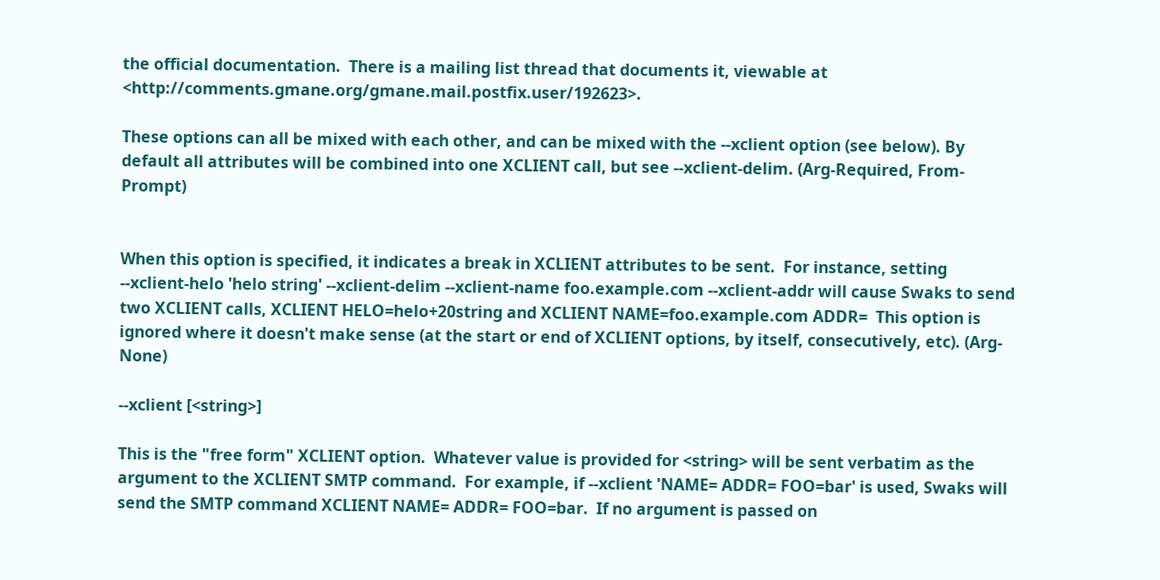the official documentation.  There is a mailing list thread that documents it, viewable at <http://comments.gmane.org/gmane.mail.postfix.user/192623>.

These options can all be mixed with each other, and can be mixed with the --xclient option (see below). By default all attributes will be combined into one XCLIENT call, but see --xclient-delim. (Arg-Required, From-Prompt)


When this option is specified, it indicates a break in XCLIENT attributes to be sent.  For instance, setting --xclient-helo 'helo string' --xclient-delim --xclient-name foo.example.com --xclient-addr will cause Swaks to send two XCLIENT calls, XCLIENT HELO=helo+20string and XCLIENT NAME=foo.example.com ADDR=  This option is ignored where it doesn't make sense (at the start or end of XCLIENT options, by itself, consecutively, etc). (Arg-None)

--xclient [<string>]

This is the "free form" XCLIENT option.  Whatever value is provided for <string> will be sent verbatim as the argument to the XCLIENT SMTP command.  For example, if --xclient 'NAME= ADDR= FOO=bar' is used, Swaks will send the SMTP command XCLIENT NAME= ADDR= FOO=bar.  If no argument is passed on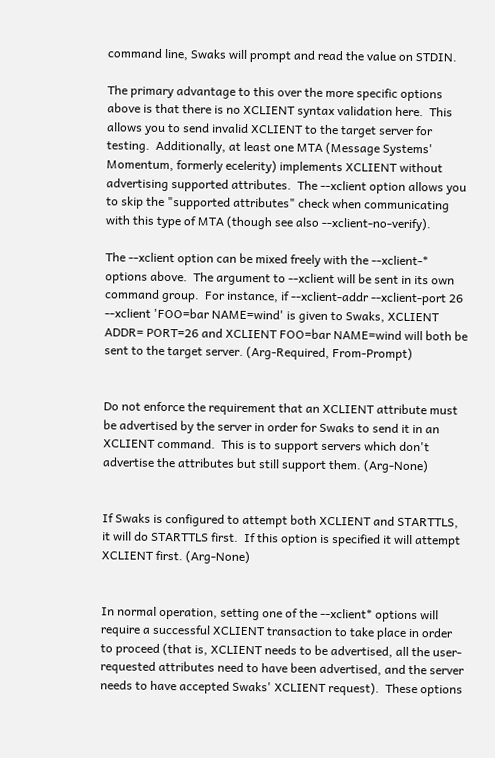command line, Swaks will prompt and read the value on STDIN.

The primary advantage to this over the more specific options above is that there is no XCLIENT syntax validation here.  This allows you to send invalid XCLIENT to the target server for testing.  Additionally, at least one MTA (Message Systems' Momentum, formerly ecelerity) implements XCLIENT without advertising supported attributes.  The --xclient option allows you to skip the "supported attributes" check when communicating with this type of MTA (though see also --xclient-no-verify).

The --xclient option can be mixed freely with the --xclient-* options above.  The argument to --xclient will be sent in its own command group.  For instance, if --xclient-addr --xclient-port 26 --xclient 'FOO=bar NAME=wind' is given to Swaks, XCLIENT ADDR= PORT=26 and XCLIENT FOO=bar NAME=wind will both be sent to the target server. (Arg-Required, From-Prompt)


Do not enforce the requirement that an XCLIENT attribute must be advertised by the server in order for Swaks to send it in an XCLIENT command.  This is to support servers which don't advertise the attributes but still support them. (Arg-None)


If Swaks is configured to attempt both XCLIENT and STARTTLS, it will do STARTTLS first.  If this option is specified it will attempt XCLIENT first. (Arg-None)


In normal operation, setting one of the --xclient* options will require a successful XCLIENT transaction to take place in order to proceed (that is, XCLIENT needs to be advertised, all the user-requested attributes need to have been advertised, and the server needs to have accepted Swaks' XCLIENT request).  These options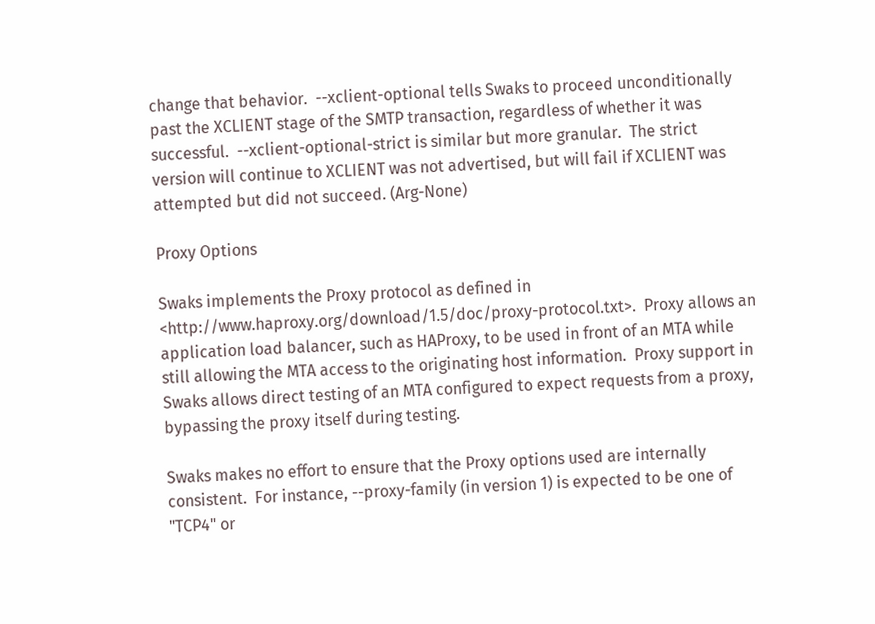change that behavior.  --xclient-optional tells Swaks to proceed unconditionally past the XCLIENT stage of the SMTP transaction, regardless of whether it was successful.  --xclient-optional-strict is similar but more granular.  The strict version will continue to XCLIENT was not advertised, but will fail if XCLIENT was attempted but did not succeed. (Arg-None)

Proxy Options

Swaks implements the Proxy protocol as defined in <http://www.haproxy.org/download/1.5/doc/proxy-protocol.txt>.  Proxy allows an application load balancer, such as HAProxy, to be used in front of an MTA while still allowing the MTA access to the originating host information.  Proxy support in Swaks allows direct testing of an MTA configured to expect requests from a proxy, bypassing the proxy itself during testing.

Swaks makes no effort to ensure that the Proxy options used are internally consistent.  For instance, --proxy-family (in version 1) is expected to be one of "TCP4" or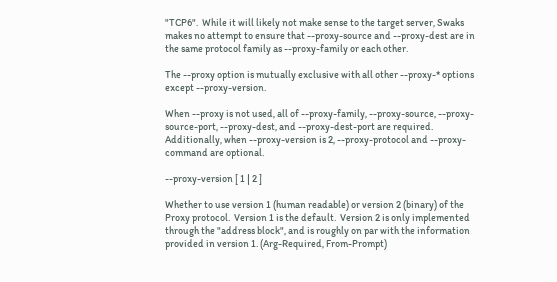"TCP6".  While it will likely not make sense to the target server, Swaks makes no attempt to ensure that --proxy-source and --proxy-dest are in the same protocol family as --proxy-family or each other.

The --proxy option is mutually exclusive with all other --proxy-* options except --proxy-version.

When --proxy is not used, all of --proxy-family, --proxy-source, --proxy-source-port, --proxy-dest, and --proxy-dest-port are required.  Additionally, when --proxy-version is 2, --proxy-protocol and --proxy-command are optional.

--proxy-version [ 1 | 2 ]

Whether to use version 1 (human readable) or version 2 (binary) of the Proxy protocol.  Version 1 is the default.  Version 2 is only implemented through the "address block", and is roughly on par with the information provided in version 1. (Arg-Required, From-Prompt)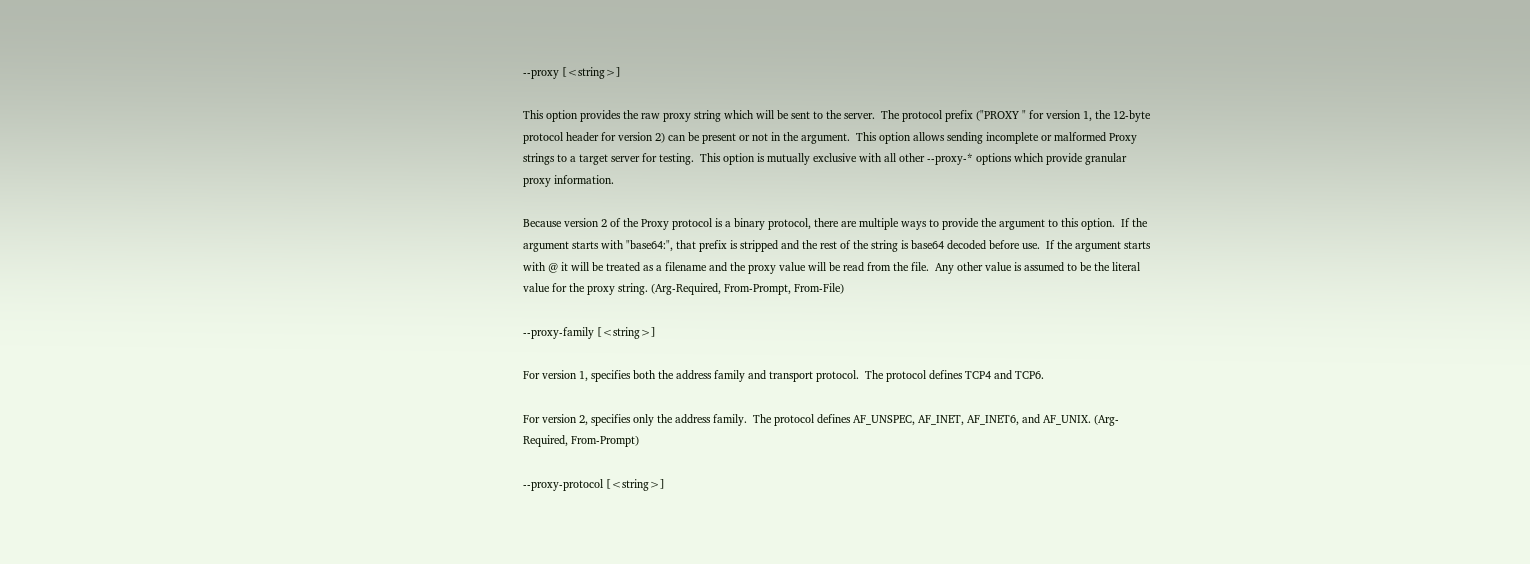--proxy [<string>]

This option provides the raw proxy string which will be sent to the server.  The protocol prefix ("PROXY " for version 1, the 12-byte protocol header for version 2) can be present or not in the argument.  This option allows sending incomplete or malformed Proxy strings to a target server for testing.  This option is mutually exclusive with all other --proxy-* options which provide granular proxy information.

Because version 2 of the Proxy protocol is a binary protocol, there are multiple ways to provide the argument to this option.  If the argument starts with "base64:", that prefix is stripped and the rest of the string is base64 decoded before use.  If the argument starts with @ it will be treated as a filename and the proxy value will be read from the file.  Any other value is assumed to be the literal value for the proxy string. (Arg-Required, From-Prompt, From-File)

--proxy-family [<string>]

For version 1, specifies both the address family and transport protocol.  The protocol defines TCP4 and TCP6.

For version 2, specifies only the address family.  The protocol defines AF_UNSPEC, AF_INET, AF_INET6, and AF_UNIX. (Arg-Required, From-Prompt)

--proxy-protocol [<string>]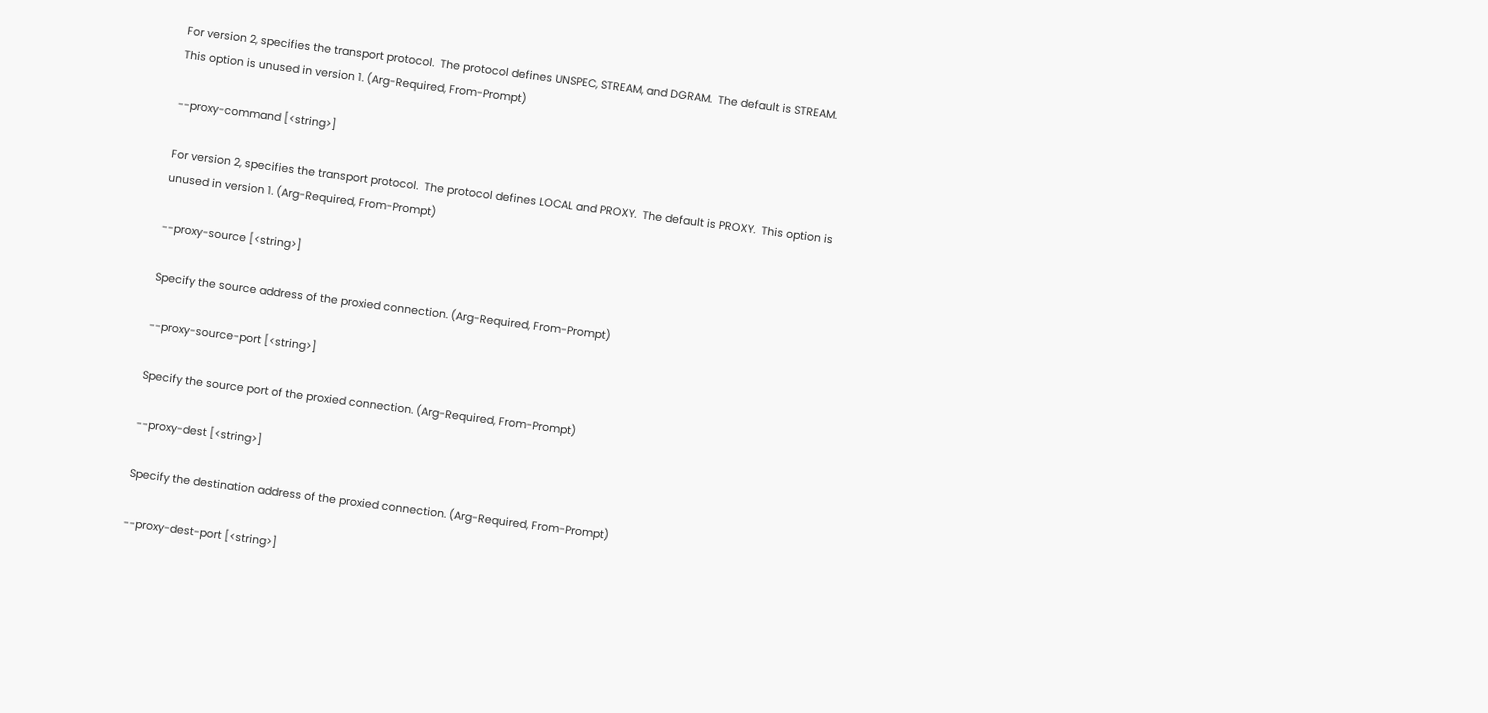For version 2, specifies the transport protocol.  The protocol defines UNSPEC, STREAM, and DGRAM.  The default is STREAM.  This option is unused in version 1. (Arg-Required, From-Prompt)

--proxy-command [<string>]

For version 2, specifies the transport protocol.  The protocol defines LOCAL and PROXY.  The default is PROXY.  This option is unused in version 1. (Arg-Required, From-Prompt)

--proxy-source [<string>]

Specify the source address of the proxied connection. (Arg-Required, From-Prompt)

--proxy-source-port [<string>]

Specify the source port of the proxied connection. (Arg-Required, From-Prompt)

--proxy-dest [<string>]

Specify the destination address of the proxied connection. (Arg-Required, From-Prompt)

--proxy-dest-port [<string>]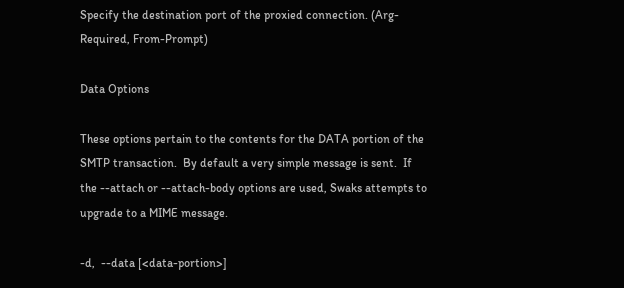Specify the destination port of the proxied connection. (Arg-Required, From-Prompt)

Data Options

These options pertain to the contents for the DATA portion of the SMTP transaction.  By default a very simple message is sent.  If the --attach or --attach-body options are used, Swaks attempts to upgrade to a MIME message.

-d,  --data [<data-portion>]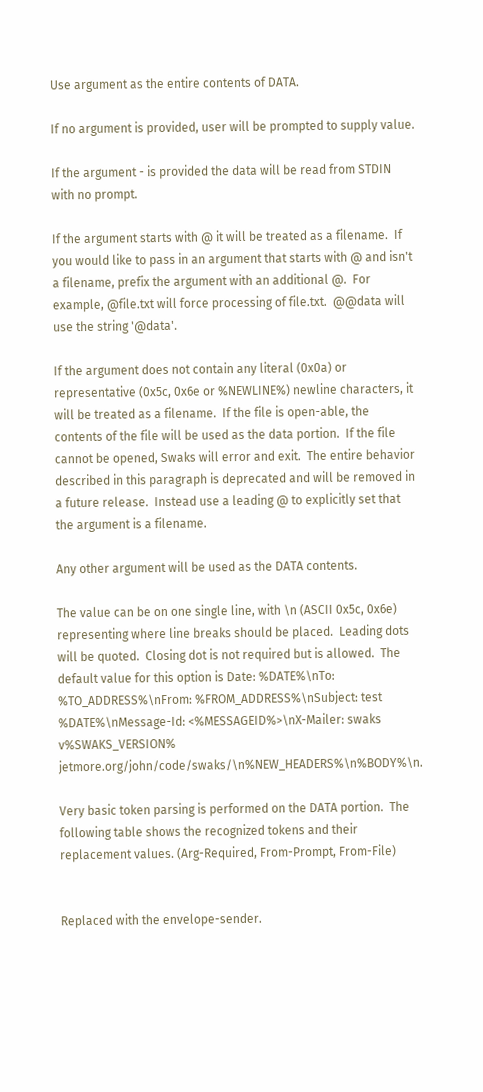Use argument as the entire contents of DATA.

If no argument is provided, user will be prompted to supply value.

If the argument - is provided the data will be read from STDIN with no prompt.

If the argument starts with @ it will be treated as a filename.  If you would like to pass in an argument that starts with @ and isn't a filename, prefix the argument with an additional @.  For example, @file.txt will force processing of file.txt.  @@data will use the string '@data'.

If the argument does not contain any literal (0x0a) or representative (0x5c, 0x6e or %NEWLINE%) newline characters, it will be treated as a filename.  If the file is open-able, the contents of the file will be used as the data portion.  If the file cannot be opened, Swaks will error and exit.  The entire behavior described in this paragraph is deprecated and will be removed in a future release.  Instead use a leading @ to explicitly set that the argument is a filename.

Any other argument will be used as the DATA contents.

The value can be on one single line, with \n (ASCII 0x5c, 0x6e) representing where line breaks should be placed.  Leading dots will be quoted.  Closing dot is not required but is allowed.  The default value for this option is Date: %DATE%\nTo: %TO_ADDRESS%\nFrom: %FROM_ADDRESS%\nSubject: test %DATE%\nMessage-Id: <%MESSAGEID%>\nX-Mailer: swaks v%SWAKS_VERSION% jetmore.org/john/code/swaks/\n%NEW_HEADERS%\n%BODY%\n.

Very basic token parsing is performed on the DATA portion.  The following table shows the recognized tokens and their replacement values. (Arg-Required, From-Prompt, From-File)


Replaced with the envelope-sender.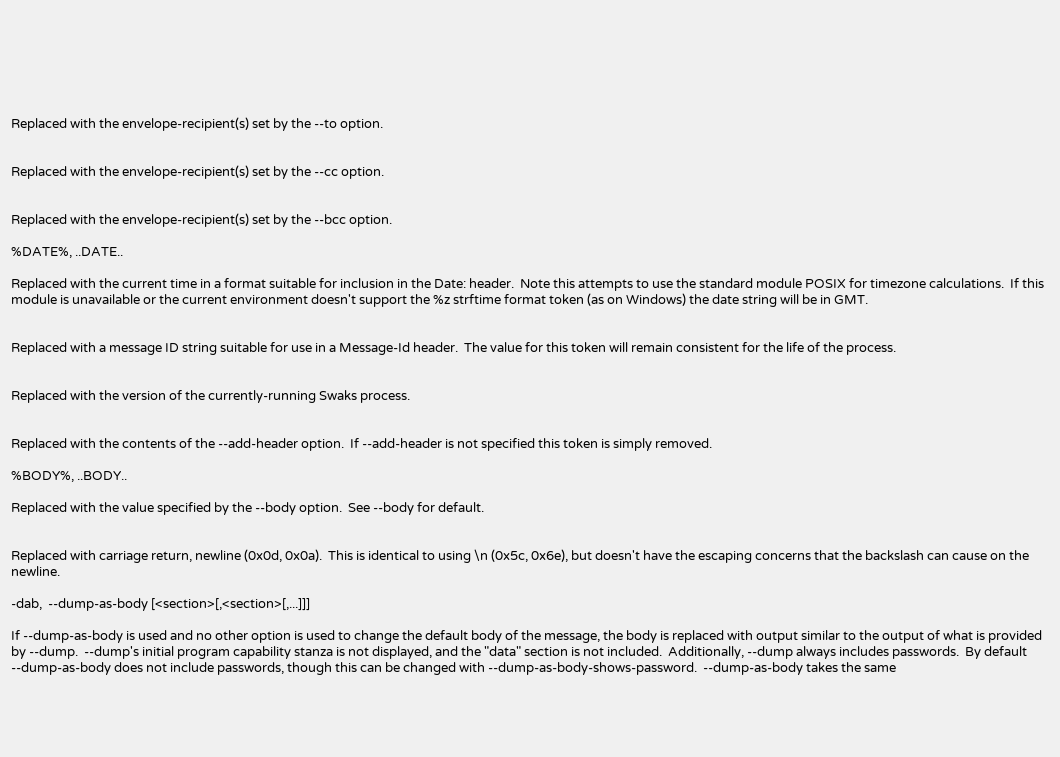Replaced with the envelope-recipient(s) set by the --to option.


Replaced with the envelope-recipient(s) set by the --cc option.


Replaced with the envelope-recipient(s) set by the --bcc option.

%DATE%, ..DATE..

Replaced with the current time in a format suitable for inclusion in the Date: header.  Note this attempts to use the standard module POSIX for timezone calculations.  If this module is unavailable or the current environment doesn't support the %z strftime format token (as on Windows) the date string will be in GMT.


Replaced with a message ID string suitable for use in a Message-Id header.  The value for this token will remain consistent for the life of the process.


Replaced with the version of the currently-running Swaks process.


Replaced with the contents of the --add-header option.  If --add-header is not specified this token is simply removed.

%BODY%, ..BODY..

Replaced with the value specified by the --body option.  See --body for default.


Replaced with carriage return, newline (0x0d, 0x0a).  This is identical to using \n (0x5c, 0x6e), but doesn't have the escaping concerns that the backslash can cause on the newline.

-dab,  --dump-as-body [<section>[,<section>[,...]]]

If --dump-as-body is used and no other option is used to change the default body of the message, the body is replaced with output similar to the output of what is provided by --dump.  --dump's initial program capability stanza is not displayed, and the "data" section is not included.  Additionally, --dump always includes passwords.  By default --dump-as-body does not include passwords, though this can be changed with --dump-as-body-shows-password.  --dump-as-body takes the same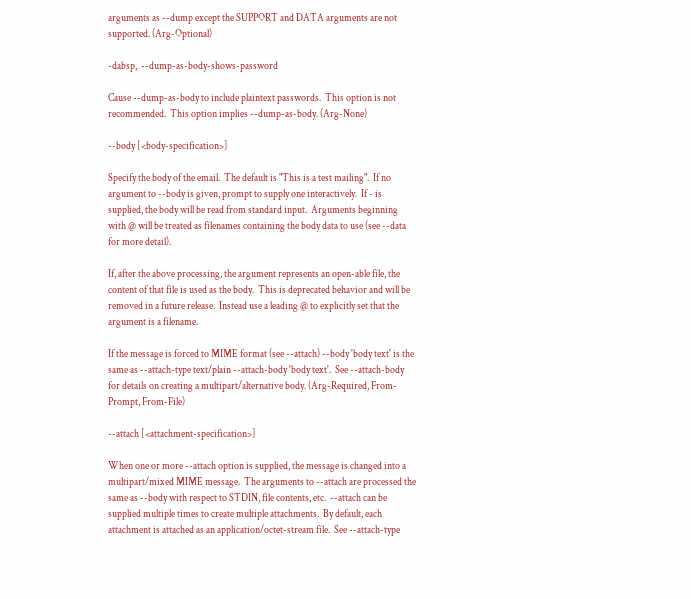arguments as --dump except the SUPPORT and DATA arguments are not supported. (Arg-Optional)

-dabsp,  --dump-as-body-shows-password

Cause --dump-as-body to include plaintext passwords.  This option is not recommended.  This option implies --dump-as-body. (Arg-None)

--body [<body-specification>]

Specify the body of the email.  The default is "This is a test mailing".  If no argument to --body is given, prompt to supply one interactively.  If - is supplied, the body will be read from standard input.  Arguments beginning with @ will be treated as filenames containing the body data to use (see --data for more detail).

If, after the above processing, the argument represents an open-able file, the content of that file is used as the body.  This is deprecated behavior and will be removed in a future release.  Instead use a leading @ to explicitly set that the argument is a filename.

If the message is forced to MIME format (see --attach) --body 'body text' is the same as --attach-type text/plain --attach-body 'body text'.  See --attach-body for details on creating a multipart/alternative body. (Arg-Required, From-Prompt, From-File)

--attach [<attachment-specification>]

When one or more --attach option is supplied, the message is changed into a multipart/mixed MIME message.  The arguments to --attach are processed the same as --body with respect to STDIN, file contents, etc.  --attach can be supplied multiple times to create multiple attachments.  By default, each attachment is attached as an application/octet-stream file.  See --attach-type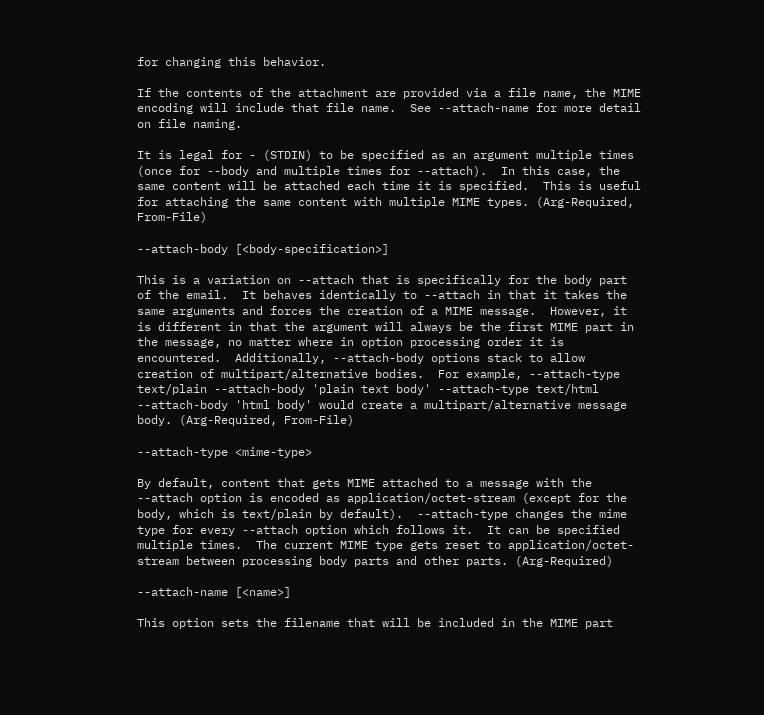for changing this behavior.

If the contents of the attachment are provided via a file name, the MIME encoding will include that file name.  See --attach-name for more detail on file naming.

It is legal for - (STDIN) to be specified as an argument multiple times (once for --body and multiple times for --attach).  In this case, the same content will be attached each time it is specified.  This is useful for attaching the same content with multiple MIME types. (Arg-Required, From-File)

--attach-body [<body-specification>]

This is a variation on --attach that is specifically for the body part of the email.  It behaves identically to --attach in that it takes the same arguments and forces the creation of a MIME message.  However, it is different in that the argument will always be the first MIME part in the message, no matter where in option processing order it is encountered.  Additionally, --attach-body options stack to allow creation of multipart/alternative bodies.  For example, --attach-type text/plain --attach-body 'plain text body' --attach-type text/html --attach-body 'html body' would create a multipart/alternative message body. (Arg-Required, From-File)

--attach-type <mime-type>

By default, content that gets MIME attached to a message with the --attach option is encoded as application/octet-stream (except for the body, which is text/plain by default).  --attach-type changes the mime type for every --attach option which follows it.  It can be specified multiple times.  The current MIME type gets reset to application/octet-stream between processing body parts and other parts. (Arg-Required)

--attach-name [<name>]

This option sets the filename that will be included in the MIME part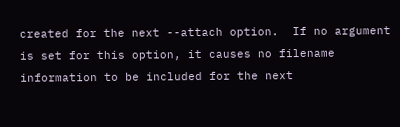created for the next --attach option.  If no argument is set for this option, it causes no filename information to be included for the next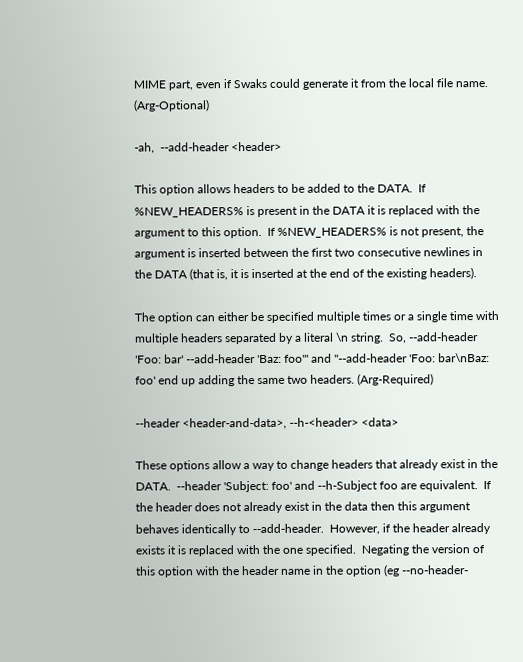MIME part, even if Swaks could generate it from the local file name. (Arg-Optional)

-ah,  --add-header <header>

This option allows headers to be added to the DATA.  If %NEW_HEADERS% is present in the DATA it is replaced with the argument to this option.  If %NEW_HEADERS% is not present, the argument is inserted between the first two consecutive newlines in the DATA (that is, it is inserted at the end of the existing headers).

The option can either be specified multiple times or a single time with multiple headers separated by a literal \n string.  So, --add-header 'Foo: bar' --add-header 'Baz: foo'" and "--add-header 'Foo: bar\nBaz: foo' end up adding the same two headers. (Arg-Required)

--header <header-and-data>, --h-<header> <data>

These options allow a way to change headers that already exist in the DATA.  --header 'Subject: foo' and --h-Subject foo are equivalent.  If the header does not already exist in the data then this argument behaves identically to --add-header.  However, if the header already exists it is replaced with the one specified.  Negating the version of this option with the header name in the option (eg --no-header-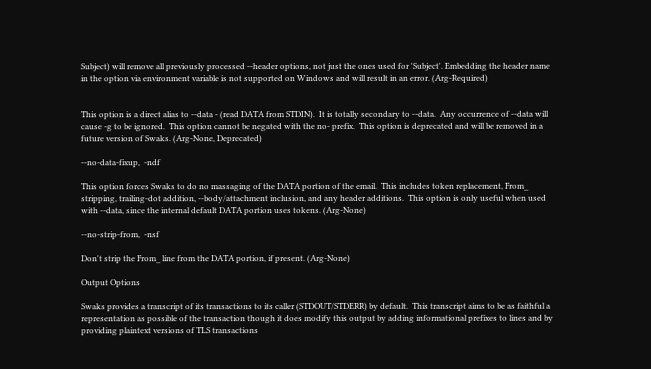Subject) will remove all previously processed --header options, not just the ones used for 'Subject'. Embedding the header name in the option via environment variable is not supported on Windows and will result in an error. (Arg-Required)


This option is a direct alias to --data - (read DATA from STDIN).  It is totally secondary to --data.  Any occurrence of --data will cause -g to be ignored.  This option cannot be negated with the no- prefix.  This option is deprecated and will be removed in a future version of Swaks. (Arg-None, Deprecated)

--no-data-fixup,  -ndf

This option forces Swaks to do no massaging of the DATA portion of the email.  This includes token replacement, From_ stripping, trailing-dot addition, --body/attachment inclusion, and any header additions.  This option is only useful when used with --data, since the internal default DATA portion uses tokens. (Arg-None)

--no-strip-from,  -nsf

Don't strip the From_ line from the DATA portion, if present. (Arg-None)

Output Options

Swaks provides a transcript of its transactions to its caller (STDOUT/STDERR) by default.  This transcript aims to be as faithful a representation as possible of the transaction though it does modify this output by adding informational prefixes to lines and by providing plaintext versions of TLS transactions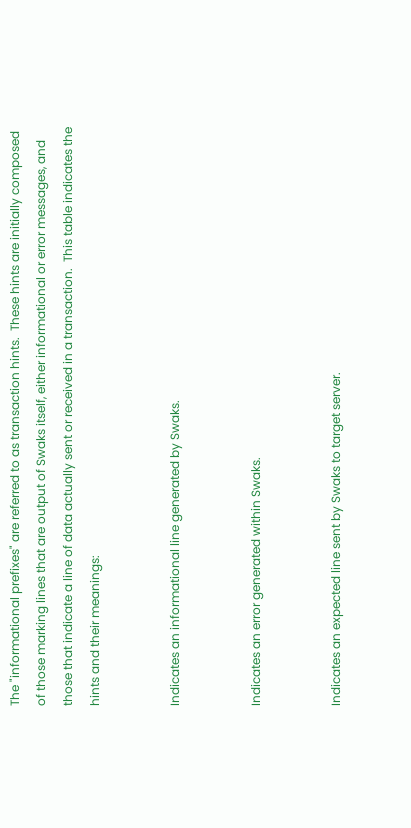The "informational prefixes" are referred to as transaction hints.  These hints are initially composed of those marking lines that are output of Swaks itself, either informational or error messages, and those that indicate a line of data actually sent or received in a transaction.  This table indicates the hints and their meanings:


Indicates an informational line generated by Swaks.


Indicates an error generated within Swaks.


Indicates an expected line sent by Swaks to target server.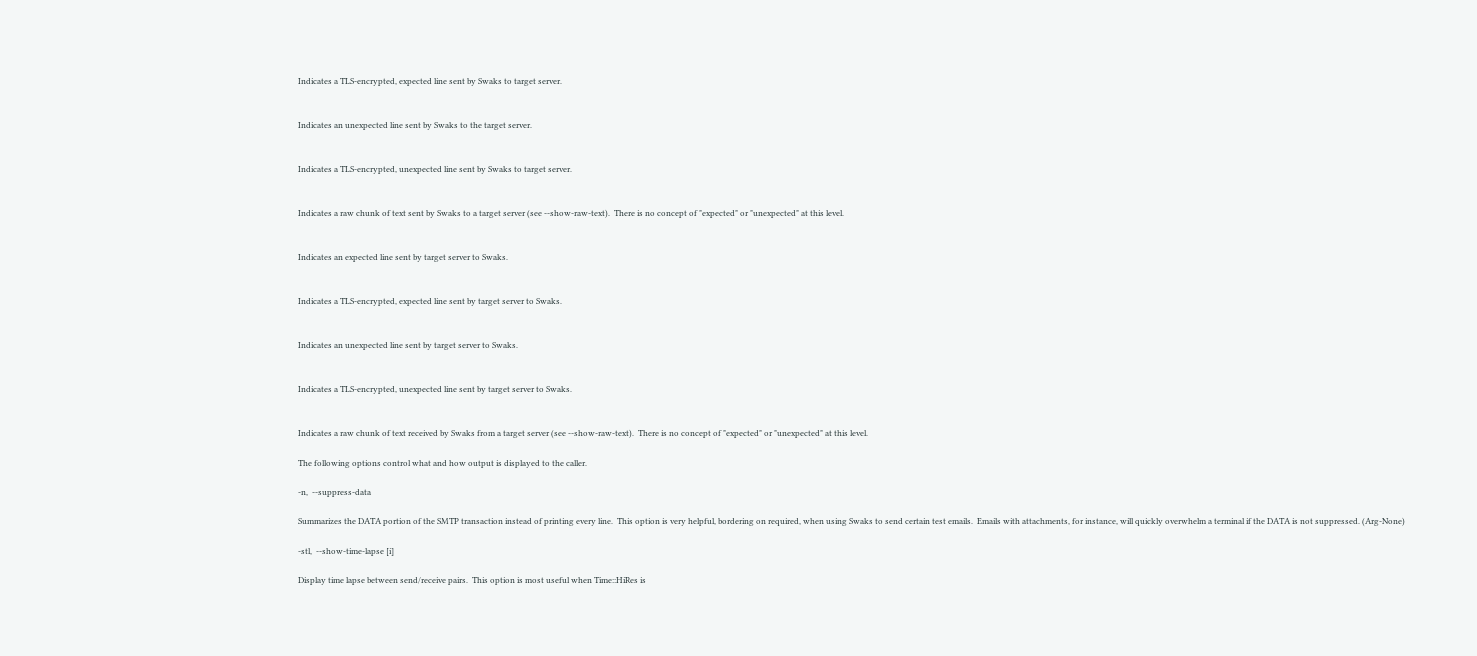Indicates a TLS-encrypted, expected line sent by Swaks to target server.


Indicates an unexpected line sent by Swaks to the target server.


Indicates a TLS-encrypted, unexpected line sent by Swaks to target server.


Indicates a raw chunk of text sent by Swaks to a target server (see --show-raw-text).  There is no concept of "expected" or "unexpected" at this level.


Indicates an expected line sent by target server to Swaks.


Indicates a TLS-encrypted, expected line sent by target server to Swaks.


Indicates an unexpected line sent by target server to Swaks.


Indicates a TLS-encrypted, unexpected line sent by target server to Swaks.


Indicates a raw chunk of text received by Swaks from a target server (see --show-raw-text).  There is no concept of "expected" or "unexpected" at this level.

The following options control what and how output is displayed to the caller.

-n,  --suppress-data

Summarizes the DATA portion of the SMTP transaction instead of printing every line.  This option is very helpful, bordering on required, when using Swaks to send certain test emails.  Emails with attachments, for instance, will quickly overwhelm a terminal if the DATA is not suppressed. (Arg-None)

-stl,  --show-time-lapse [i]

Display time lapse between send/receive pairs.  This option is most useful when Time::HiRes is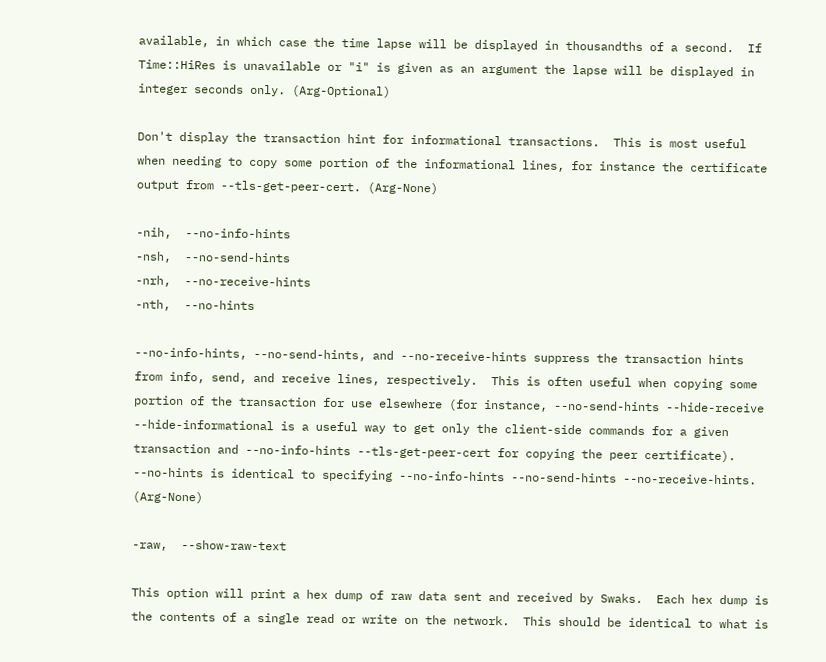available, in which case the time lapse will be displayed in thousandths of a second.  If Time::HiRes is unavailable or "i" is given as an argument the lapse will be displayed in integer seconds only. (Arg-Optional)

Don't display the transaction hint for informational transactions.  This is most useful when needing to copy some portion of the informational lines, for instance the certificate output from --tls-get-peer-cert. (Arg-None)

-nih,  --no-info-hints
-nsh,  --no-send-hints
-nrh,  --no-receive-hints
-nth,  --no-hints

--no-info-hints, --no-send-hints, and --no-receive-hints suppress the transaction hints from info, send, and receive lines, respectively.  This is often useful when copying some portion of the transaction for use elsewhere (for instance, --no-send-hints --hide-receive --hide-informational is a useful way to get only the client-side commands for a given transaction and --no-info-hints --tls-get-peer-cert for copying the peer certificate).  --no-hints is identical to specifying --no-info-hints --no-send-hints --no-receive-hints. (Arg-None)

-raw,  --show-raw-text

This option will print a hex dump of raw data sent and received by Swaks.  Each hex dump is the contents of a single read or write on the network.  This should be identical to what is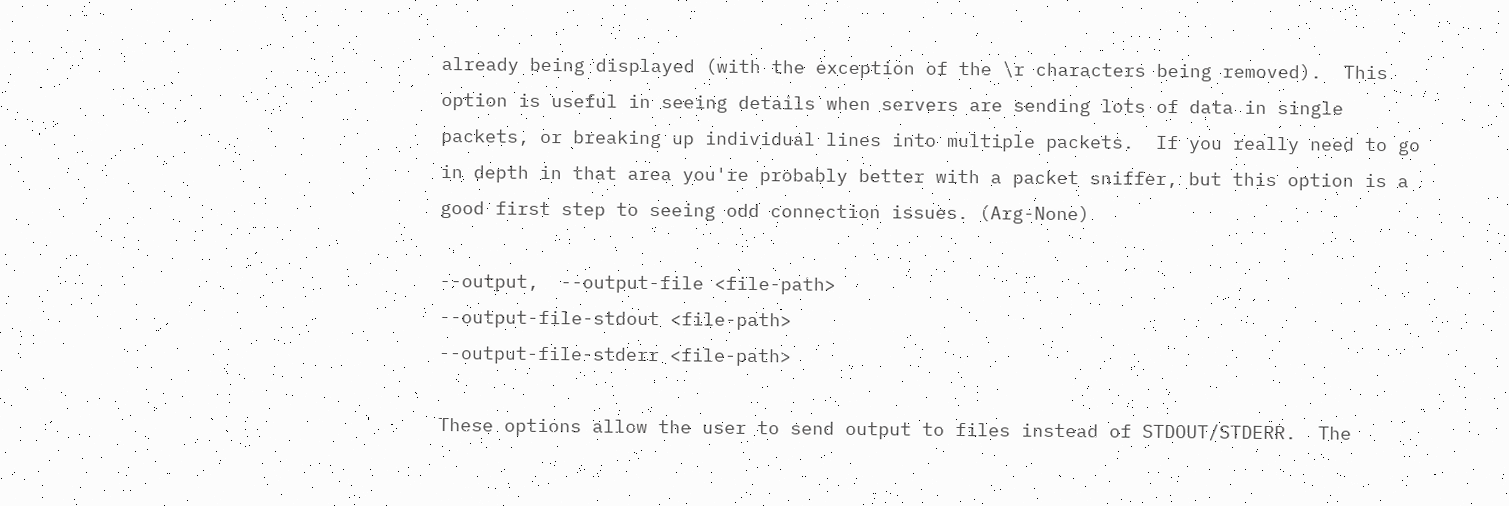already being displayed (with the exception of the \r characters being removed).  This option is useful in seeing details when servers are sending lots of data in single packets, or breaking up individual lines into multiple packets.  If you really need to go in depth in that area you're probably better with a packet sniffer, but this option is a good first step to seeing odd connection issues. (Arg-None)

--output,  --output-file <file-path>
--output-file-stdout <file-path>
--output-file-stderr <file-path>

These options allow the user to send output to files instead of STDOUT/STDERR.  The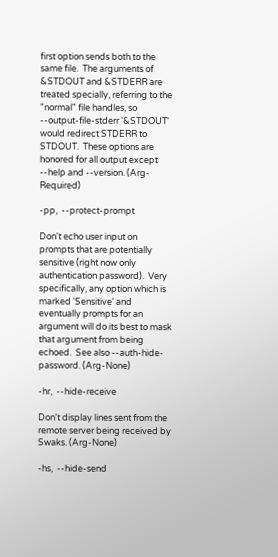first option sends both to the same file.  The arguments of &STDOUT and &STDERR are treated specially, referring to the "normal" file handles, so --output-file-stderr '&STDOUT' would redirect STDERR to STDOUT.  These options are honored for all output except --help and --version. (Arg-Required)

-pp,  --protect-prompt

Don't echo user input on prompts that are potentially sensitive (right now only authentication password).  Very specifically, any option which is marked 'Sensitive' and eventually prompts for an argument will do its best to mask that argument from being echoed.  See also --auth-hide-password. (Arg-None)

-hr,  --hide-receive

Don't display lines sent from the remote server being received by Swaks. (Arg-None)

-hs,  --hide-send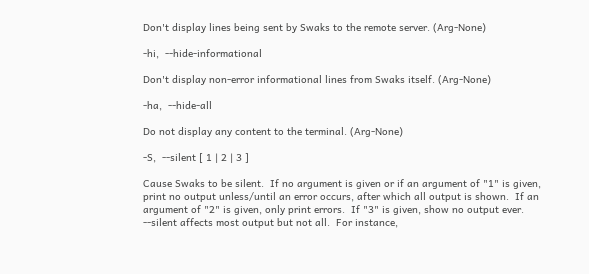Don't display lines being sent by Swaks to the remote server. (Arg-None)

-hi,  --hide-informational

Don't display non-error informational lines from Swaks itself. (Arg-None)

-ha,  --hide-all

Do not display any content to the terminal. (Arg-None)

-S,  --silent [ 1 | 2 | 3 ]

Cause Swaks to be silent.  If no argument is given or if an argument of "1" is given, print no output unless/until an error occurs, after which all output is shown.  If an argument of "2" is given, only print errors.  If "3" is given, show no output ever.  --silent affects most output but not all.  For instance,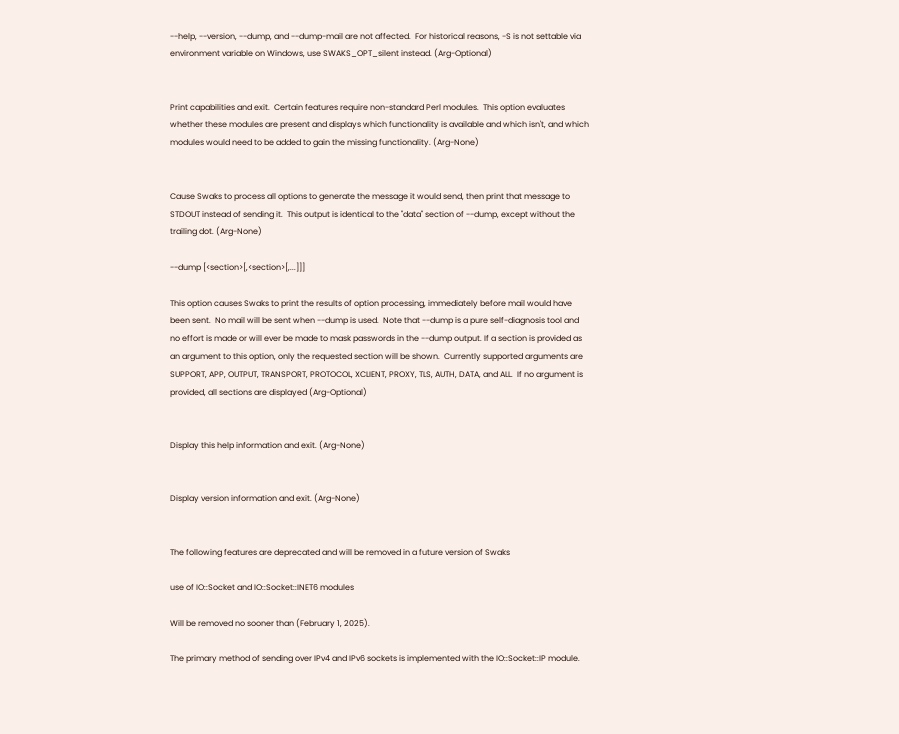--help, --version, --dump, and --dump-mail are not affected.  For historical reasons, -S is not settable via environment variable on Windows, use SWAKS_OPT_silent instead. (Arg-Optional)


Print capabilities and exit.  Certain features require non-standard Perl modules.  This option evaluates whether these modules are present and displays which functionality is available and which isn't, and which modules would need to be added to gain the missing functionality. (Arg-None)


Cause Swaks to process all options to generate the message it would send, then print that message to STDOUT instead of sending it.  This output is identical to the "data" section of --dump, except without the trailing dot. (Arg-None)

--dump [<section>[,<section>[,...]]]

This option causes Swaks to print the results of option processing, immediately before mail would have been sent.  No mail will be sent when --dump is used.  Note that --dump is a pure self-diagnosis tool and no effort is made or will ever be made to mask passwords in the --dump output. If a section is provided as an argument to this option, only the requested section will be shown.  Currently supported arguments are SUPPORT, APP, OUTPUT, TRANSPORT, PROTOCOL, XCLIENT, PROXY, TLS, AUTH, DATA, and ALL.  If no argument is provided, all sections are displayed (Arg-Optional)


Display this help information and exit. (Arg-None)


Display version information and exit. (Arg-None)


The following features are deprecated and will be removed in a future version of Swaks

use of IO::Socket and IO::Socket::INET6 modules

Will be removed no sooner than (February 1, 2025).

The primary method of sending over IPv4 and IPv6 sockets is implemented with the IO::Socket::IP module.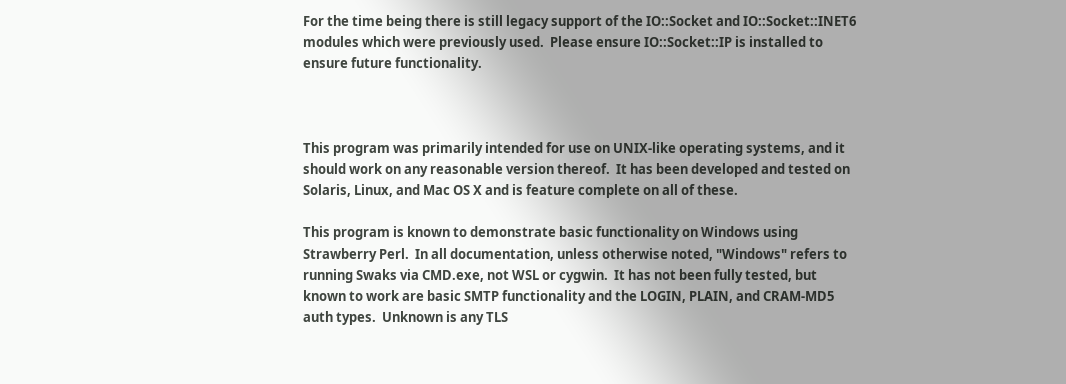For the time being there is still legacy support of the IO::Socket and IO::Socket::INET6 modules which were previously used.  Please ensure IO::Socket::IP is installed to ensure future functionality.



This program was primarily intended for use on UNIX-like operating systems, and it should work on any reasonable version thereof.  It has been developed and tested on Solaris, Linux, and Mac OS X and is feature complete on all of these.

This program is known to demonstrate basic functionality on Windows using Strawberry Perl.  In all documentation, unless otherwise noted, "Windows" refers to running Swaks via CMD.exe, not WSL or cygwin.  It has not been fully tested, but known to work are basic SMTP functionality and the LOGIN, PLAIN, and CRAM-MD5 auth types.  Unknown is any TLS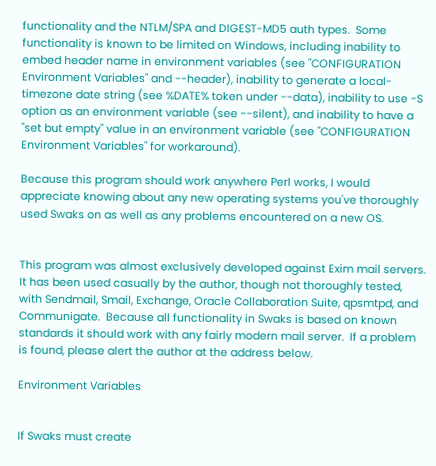functionality and the NTLM/SPA and DIGEST-MD5 auth types.  Some functionality is known to be limited on Windows, including inability to embed header name in environment variables (see "CONFIGURATION Environment Variables" and --header), inability to generate a local-timezone date string (see %DATE% token under --data), inability to use -S option as an environment variable (see --silent), and inability to have a "set but empty" value in an environment variable (see "CONFIGURATION Environment Variables" for workaround).

Because this program should work anywhere Perl works, I would appreciate knowing about any new operating systems you've thoroughly used Swaks on as well as any problems encountered on a new OS.


This program was almost exclusively developed against Exim mail servers.  It has been used casually by the author, though not thoroughly tested, with Sendmail, Smail, Exchange, Oracle Collaboration Suite, qpsmtpd, and Communigate.  Because all functionality in Swaks is based on known standards it should work with any fairly modern mail server.  If a problem is found, please alert the author at the address below.

Environment Variables


If Swaks must create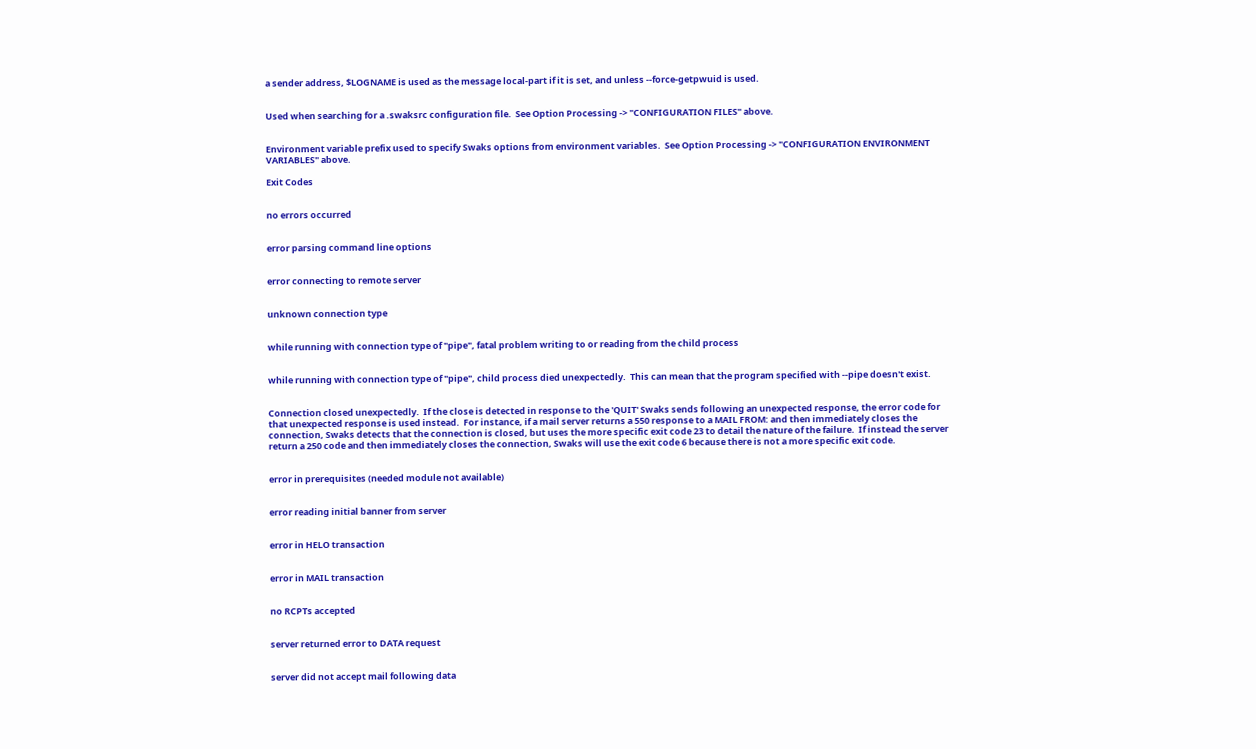a sender address, $LOGNAME is used as the message local-part if it is set, and unless --force-getpwuid is used.


Used when searching for a .swaksrc configuration file.  See Option Processing -> "CONFIGURATION FILES" above.


Environment variable prefix used to specify Swaks options from environment variables.  See Option Processing -> "CONFIGURATION ENVIRONMENT VARIABLES" above.

Exit Codes


no errors occurred


error parsing command line options


error connecting to remote server


unknown connection type


while running with connection type of "pipe", fatal problem writing to or reading from the child process


while running with connection type of "pipe", child process died unexpectedly.  This can mean that the program specified with --pipe doesn't exist.


Connection closed unexpectedly.  If the close is detected in response to the 'QUIT' Swaks sends following an unexpected response, the error code for that unexpected response is used instead.  For instance, if a mail server returns a 550 response to a MAIL FROM: and then immediately closes the connection, Swaks detects that the connection is closed, but uses the more specific exit code 23 to detail the nature of the failure.  If instead the server return a 250 code and then immediately closes the connection, Swaks will use the exit code 6 because there is not a more specific exit code.


error in prerequisites (needed module not available)


error reading initial banner from server


error in HELO transaction


error in MAIL transaction


no RCPTs accepted


server returned error to DATA request


server did not accept mail following data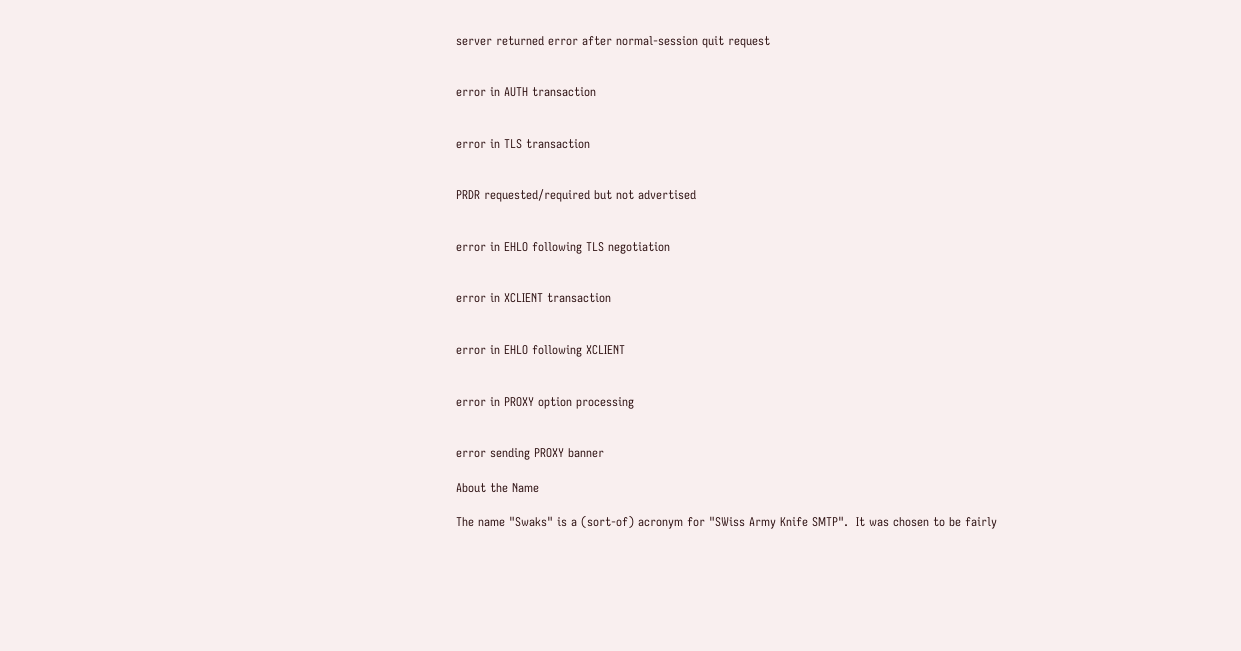server returned error after normal-session quit request


error in AUTH transaction


error in TLS transaction


PRDR requested/required but not advertised


error in EHLO following TLS negotiation


error in XCLIENT transaction


error in EHLO following XCLIENT


error in PROXY option processing


error sending PROXY banner

About the Name

The name "Swaks" is a (sort-of) acronym for "SWiss Army Knife SMTP".  It was chosen to be fairly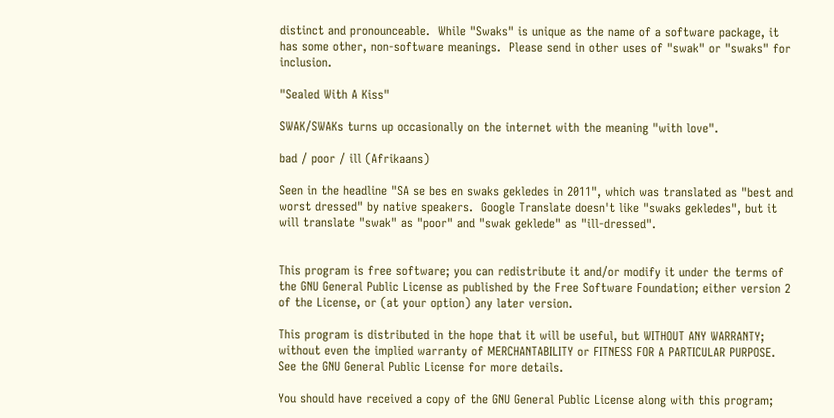distinct and pronounceable.  While "Swaks" is unique as the name of a software package, it has some other, non-software meanings.  Please send in other uses of "swak" or "swaks" for inclusion.

"Sealed With A Kiss"

SWAK/SWAKs turns up occasionally on the internet with the meaning "with love".

bad / poor / ill (Afrikaans)

Seen in the headline "SA se bes en swaks gekledes in 2011", which was translated as "best and worst dressed" by native speakers.  Google Translate doesn't like "swaks gekledes", but it will translate "swak" as "poor" and "swak geklede" as "ill-dressed".


This program is free software; you can redistribute it and/or modify it under the terms of the GNU General Public License as published by the Free Software Foundation; either version 2 of the License, or (at your option) any later version.

This program is distributed in the hope that it will be useful, but WITHOUT ANY WARRANTY; without even the implied warranty of MERCHANTABILITY or FITNESS FOR A PARTICULAR PURPOSE.  See the GNU General Public License for more details.

You should have received a copy of the GNU General Public License along with this program;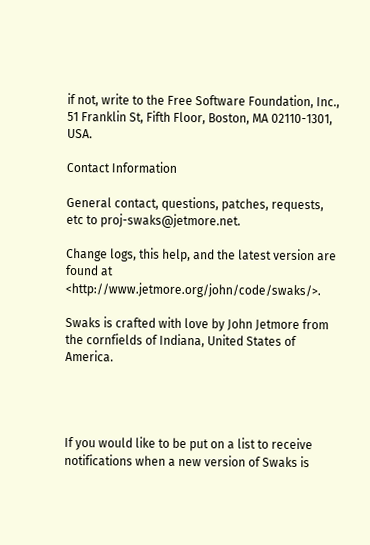if not, write to the Free Software Foundation, Inc., 51 Franklin St, Fifth Floor, Boston, MA 02110-1301, USA.

Contact Information

General contact, questions, patches, requests, etc to proj-swaks@jetmore.net.

Change logs, this help, and the latest version are found at <http://www.jetmore.org/john/code/swaks/>.

Swaks is crafted with love by John Jetmore from the cornfields of Indiana, United States of America.




If you would like to be put on a list to receive notifications when a new version of Swaks is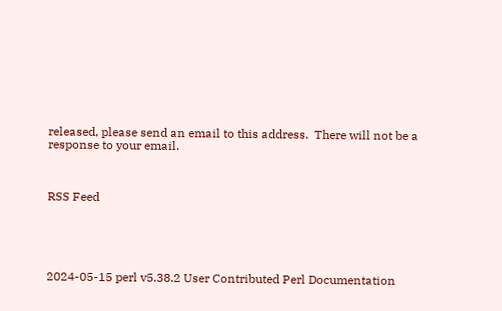released, please send an email to this address.  There will not be a response to your email.



RSS Feed





2024-05-15 perl v5.38.2 User Contributed Perl Documentation